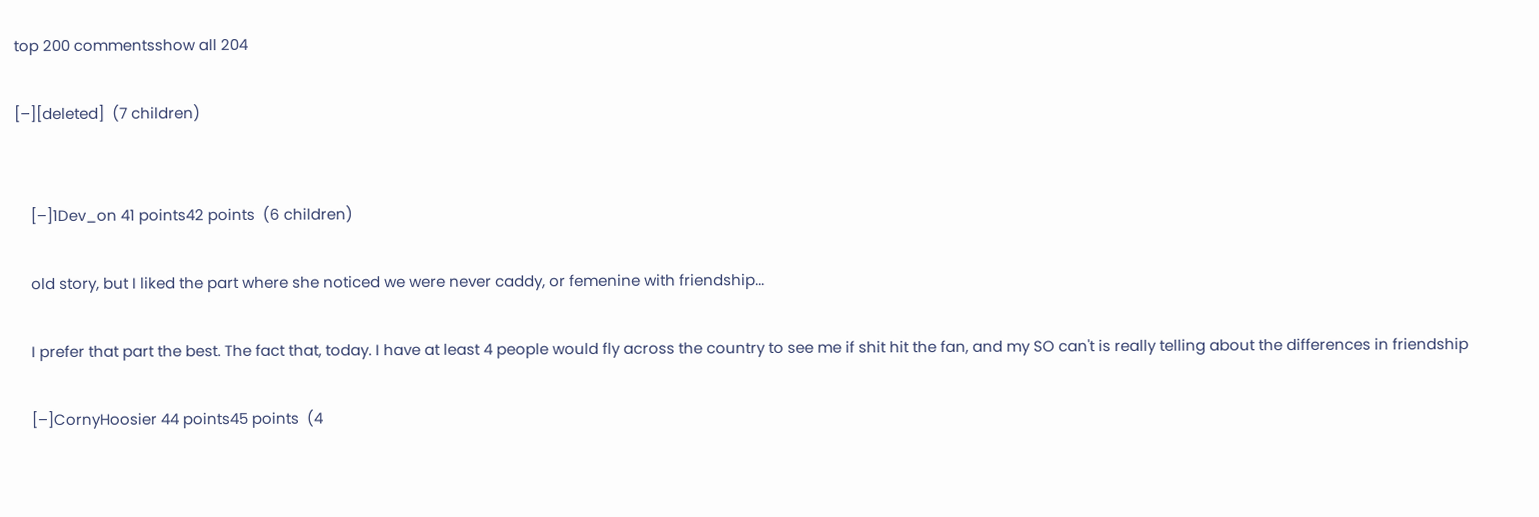top 200 commentsshow all 204

[–][deleted]  (7 children)


    [–]1Dev_on 41 points42 points  (6 children)

    old story, but I liked the part where she noticed we were never caddy, or femenine with friendship...

    I prefer that part the best. The fact that, today. I have at least 4 people would fly across the country to see me if shit hit the fan, and my SO can't is really telling about the differences in friendship

    [–]CornyHoosier 44 points45 points  (4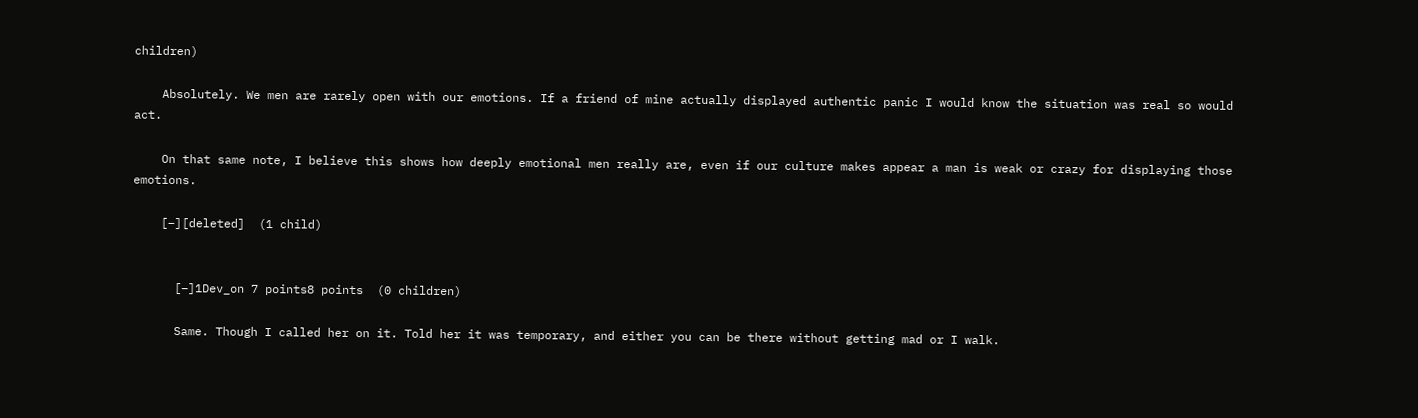children)

    Absolutely. We men are rarely open with our emotions. If a friend of mine actually displayed authentic panic I would know the situation was real so would act.

    On that same note, I believe this shows how deeply emotional men really are, even if our culture makes appear a man is weak or crazy for displaying those emotions.

    [–][deleted]  (1 child)


      [–]1Dev_on 7 points8 points  (0 children)

      Same. Though I called her on it. Told her it was temporary, and either you can be there without getting mad or I walk.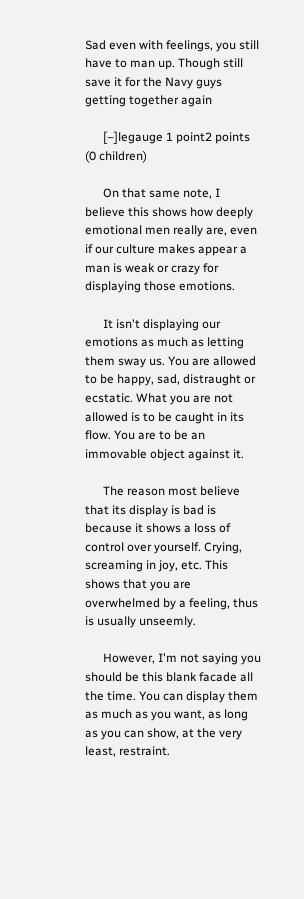Sad even with feelings, you still have to man up. Though still save it for the Navy guys getting together again

      [–]legauge 1 point2 points  (0 children)

      On that same note, I believe this shows how deeply emotional men really are, even if our culture makes appear a man is weak or crazy for displaying those emotions.

      It isn't displaying our emotions as much as letting them sway us. You are allowed to be happy, sad, distraught or ecstatic. What you are not allowed is to be caught in its flow. You are to be an immovable object against it.

      The reason most believe that its display is bad is because it shows a loss of control over yourself. Crying, screaming in joy, etc. This shows that you are overwhelmed by a feeling, thus is usually unseemly.

      However, I'm not saying you should be this blank facade all the time. You can display them as much as you want, as long as you can show, at the very least, restraint.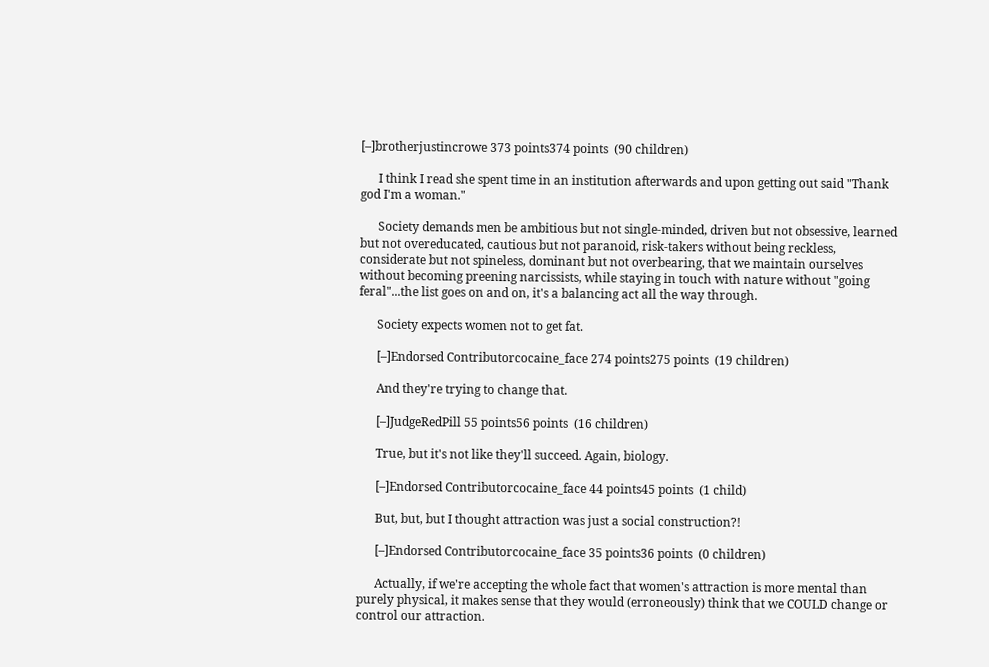[–]brotherjustincrowe 373 points374 points  (90 children)

      I think I read she spent time in an institution afterwards and upon getting out said "Thank god I'm a woman."

      Society demands men be ambitious but not single-minded, driven but not obsessive, learned but not overeducated, cautious but not paranoid, risk-takers without being reckless, considerate but not spineless, dominant but not overbearing, that we maintain ourselves without becoming preening narcissists, while staying in touch with nature without "going feral"...the list goes on and on, it's a balancing act all the way through.

      Society expects women not to get fat.

      [–]Endorsed Contributorcocaine_face 274 points275 points  (19 children)

      And they're trying to change that.

      [–]JudgeRedPill 55 points56 points  (16 children)

      True, but it's not like they'll succeed. Again, biology.

      [–]Endorsed Contributorcocaine_face 44 points45 points  (1 child)

      But, but, but I thought attraction was just a social construction?!

      [–]Endorsed Contributorcocaine_face 35 points36 points  (0 children)

      Actually, if we're accepting the whole fact that women's attraction is more mental than purely physical, it makes sense that they would (erroneously) think that we COULD change or control our attraction.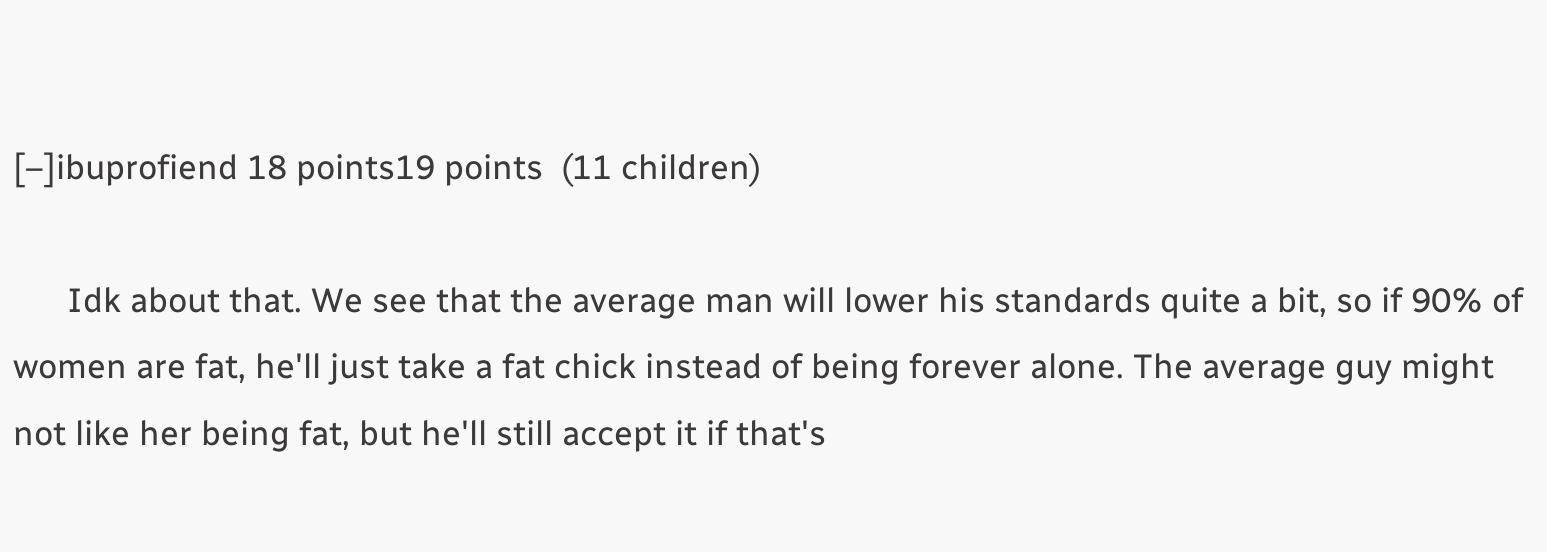[–]ibuprofiend 18 points19 points  (11 children)

      Idk about that. We see that the average man will lower his standards quite a bit, so if 90% of women are fat, he'll just take a fat chick instead of being forever alone. The average guy might not like her being fat, but he'll still accept it if that's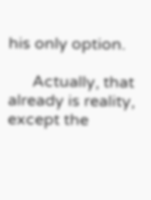his only option.

      Actually, that already is reality, except the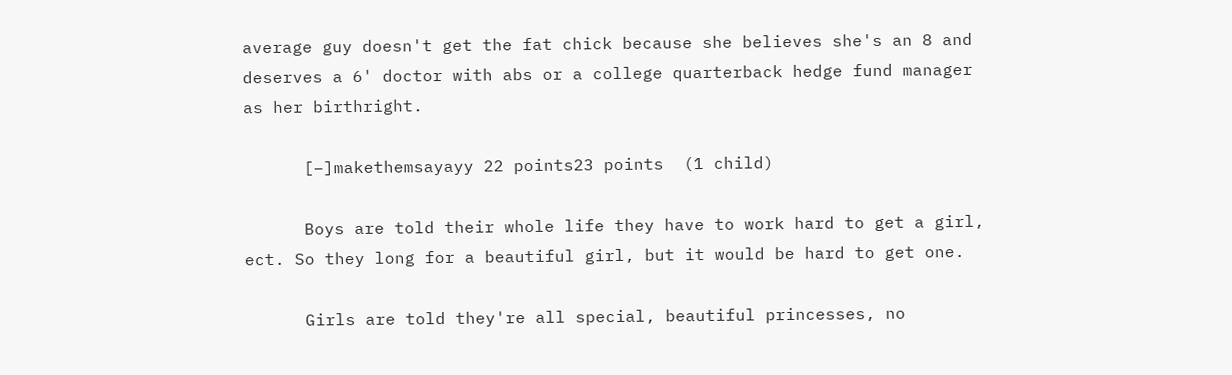average guy doesn't get the fat chick because she believes she's an 8 and deserves a 6' doctor with abs or a college quarterback hedge fund manager as her birthright.

      [–]makethemsayayy 22 points23 points  (1 child)

      Boys are told their whole life they have to work hard to get a girl, ect. So they long for a beautiful girl, but it would be hard to get one.

      Girls are told they're all special, beautiful princesses, no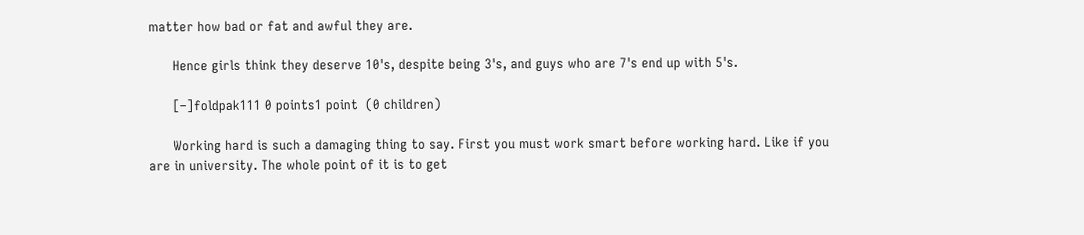matter how bad or fat and awful they are.

      Hence girls think they deserve 10's, despite being 3's, and guys who are 7's end up with 5's.

      [–]foldpak111 0 points1 point  (0 children)

      Working hard is such a damaging thing to say. First you must work smart before working hard. Like if you are in university. The whole point of it is to get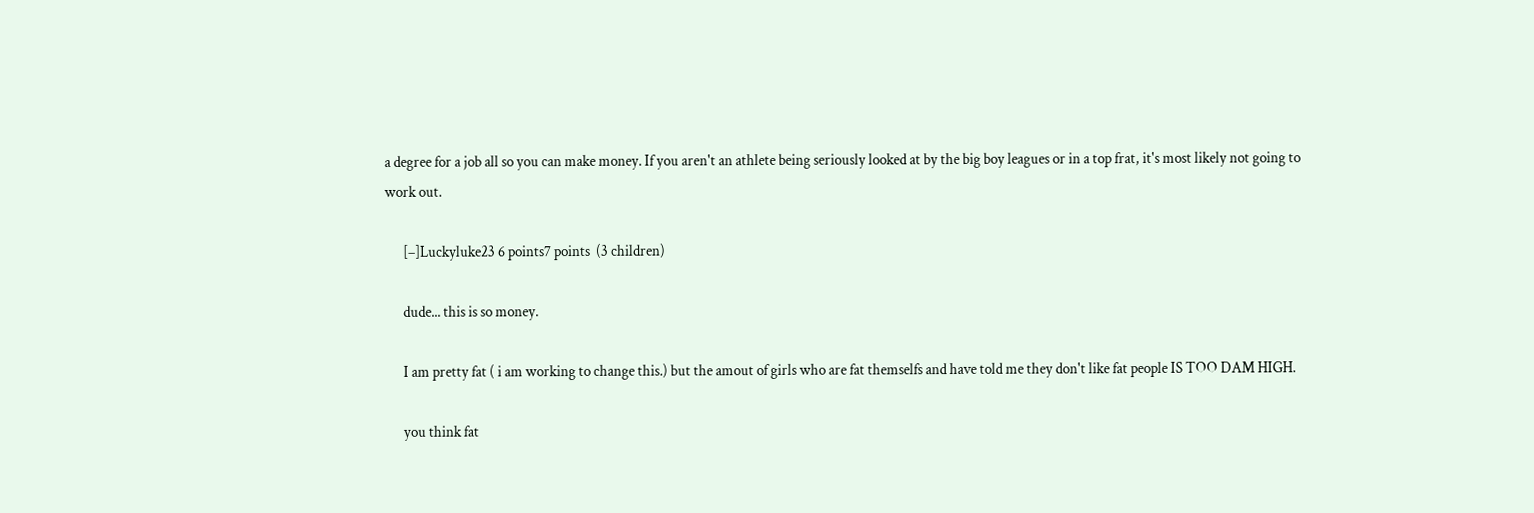a degree for a job all so you can make money. If you aren't an athlete being seriously looked at by the big boy leagues or in a top frat, it's most likely not going to work out.

      [–]Luckyluke23 6 points7 points  (3 children)

      dude... this is so money.

      I am pretty fat ( i am working to change this.) but the amout of girls who are fat themselfs and have told me they don't like fat people IS TOO DAM HIGH.

      you think fat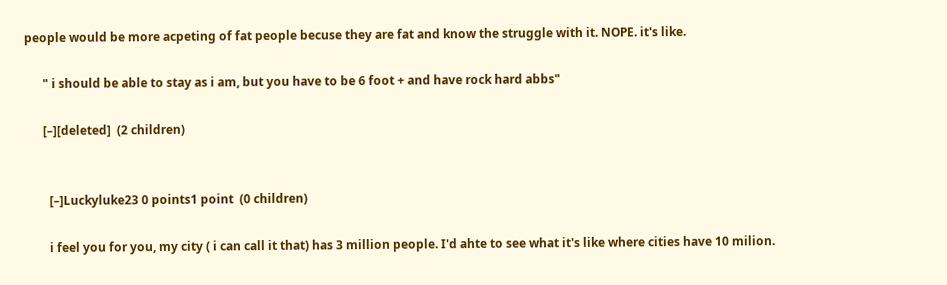people would be more acpeting of fat people becuse they are fat and know the struggle with it. NOPE. it's like.

      " i should be able to stay as i am, but you have to be 6 foot + and have rock hard abbs"

      [–][deleted]  (2 children)


        [–]Luckyluke23 0 points1 point  (0 children)

        i feel you for you, my city ( i can call it that) has 3 million people. I'd ahte to see what it's like where cities have 10 milion.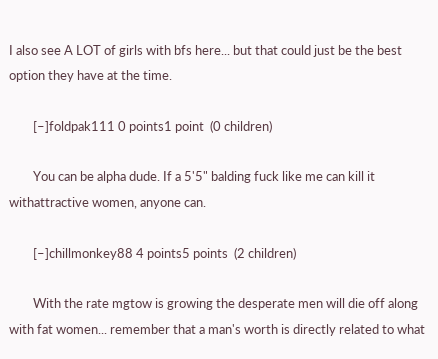I also see A LOT of girls with bfs here... but that could just be the best option they have at the time.

        [–]foldpak111 0 points1 point  (0 children)

        You can be alpha dude. If a 5'5" balding fuck like me can kill it withattractive women, anyone can.

        [–]chillmonkey88 4 points5 points  (2 children)

        With the rate mgtow is growing the desperate men will die off along with fat women... remember that a man's worth is directly related to what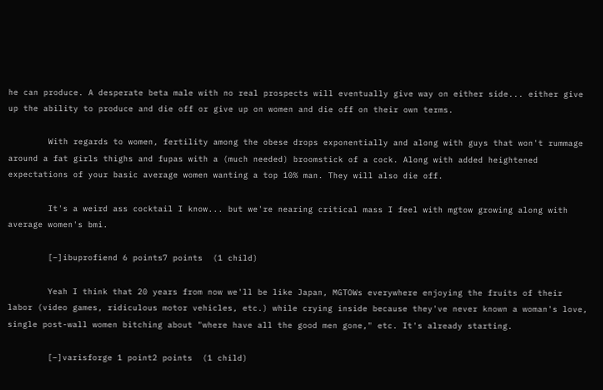he can produce. A desperate beta male with no real prospects will eventually give way on either side... either give up the ability to produce and die off or give up on women and die off on their own terms.

        With regards to women, fertility among the obese drops exponentially and along with guys that won't rummage around a fat girls thighs and fupas with a (much needed) broomstick of a cock. Along with added heightened expectations of your basic average women wanting a top 10% man. They will also die off.

        It's a weird ass cocktail I know... but we're nearing critical mass I feel with mgtow growing along with average women's bmi.

        [–]ibuprofiend 6 points7 points  (1 child)

        Yeah I think that 20 years from now we'll be like Japan, MGTOWs everywhere enjoying the fruits of their labor (video games, ridiculous motor vehicles, etc.) while crying inside because they've never known a woman's love, single post-wall women bitching about "where have all the good men gone," etc. It's already starting.

        [–]varisforge 1 point2 points  (1 child)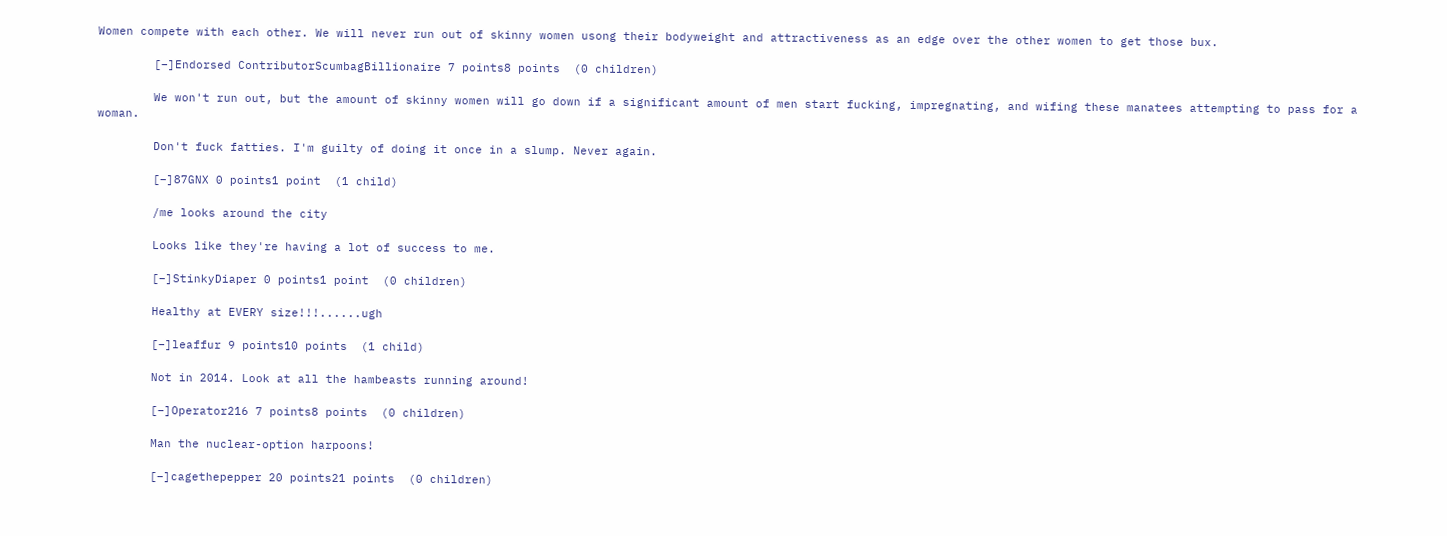Women compete with each other. We will never run out of skinny women usong their bodyweight and attractiveness as an edge over the other women to get those bux.

        [–]Endorsed ContributorScumbagBillionaire 7 points8 points  (0 children)

        We won't run out, but the amount of skinny women will go down if a significant amount of men start fucking, impregnating, and wifing these manatees attempting to pass for a woman.

        Don't fuck fatties. I'm guilty of doing it once in a slump. Never again.

        [–]87GNX 0 points1 point  (1 child)

        /me looks around the city

        Looks like they're having a lot of success to me.

        [–]StinkyDiaper 0 points1 point  (0 children)

        Healthy at EVERY size!!!......ugh

        [–]leaffur 9 points10 points  (1 child)

        Not in 2014. Look at all the hambeasts running around!

        [–]Operator216 7 points8 points  (0 children)

        Man the nuclear-option harpoons!

        [–]cagethepepper 20 points21 points  (0 children)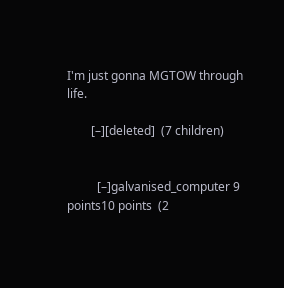I'm just gonna MGTOW through life.

        [–][deleted]  (7 children)


          [–]galvanised_computer 9 points10 points  (2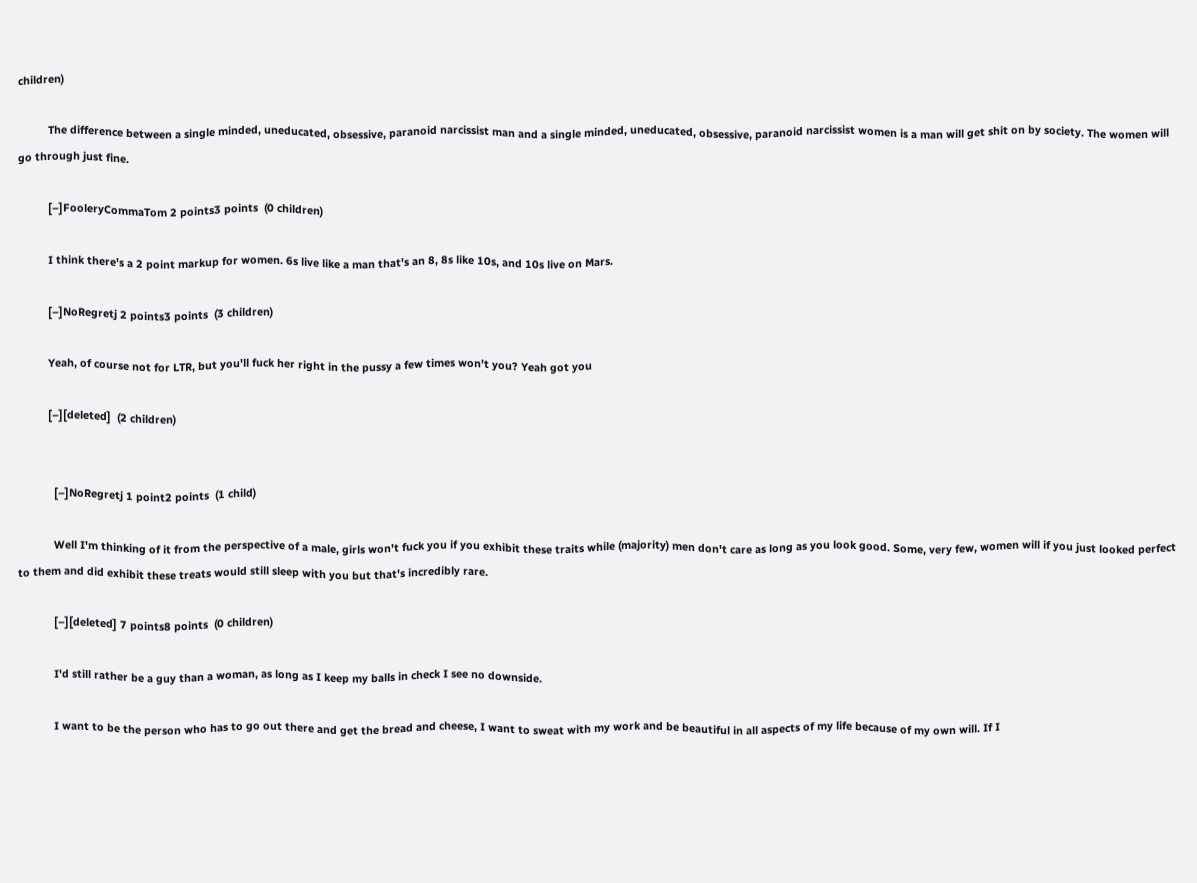children)

          The difference between a single minded, uneducated, obsessive, paranoid narcissist man and a single minded, uneducated, obsessive, paranoid narcissist women is a man will get shit on by society. The women will go through just fine.

          [–]FooleryCommaTom 2 points3 points  (0 children)

          I think there's a 2 point markup for women. 6s live like a man that's an 8, 8s like 10s, and 10s live on Mars.

          [–]NoRegretj 2 points3 points  (3 children)

          Yeah, of course not for LTR, but you'll fuck her right in the pussy a few times won't you? Yeah got you

          [–][deleted]  (2 children)


            [–]NoRegretj 1 point2 points  (1 child)

            Well I'm thinking of it from the perspective of a male, girls won't fuck you if you exhibit these traits while (majority) men don't care as long as you look good. Some, very few, women will if you just looked perfect to them and did exhibit these treats would still sleep with you but that's incredibly rare.

            [–][deleted] 7 points8 points  (0 children)

            I'd still rather be a guy than a woman, as long as I keep my balls in check I see no downside.

            I want to be the person who has to go out there and get the bread and cheese, I want to sweat with my work and be beautiful in all aspects of my life because of my own will. If I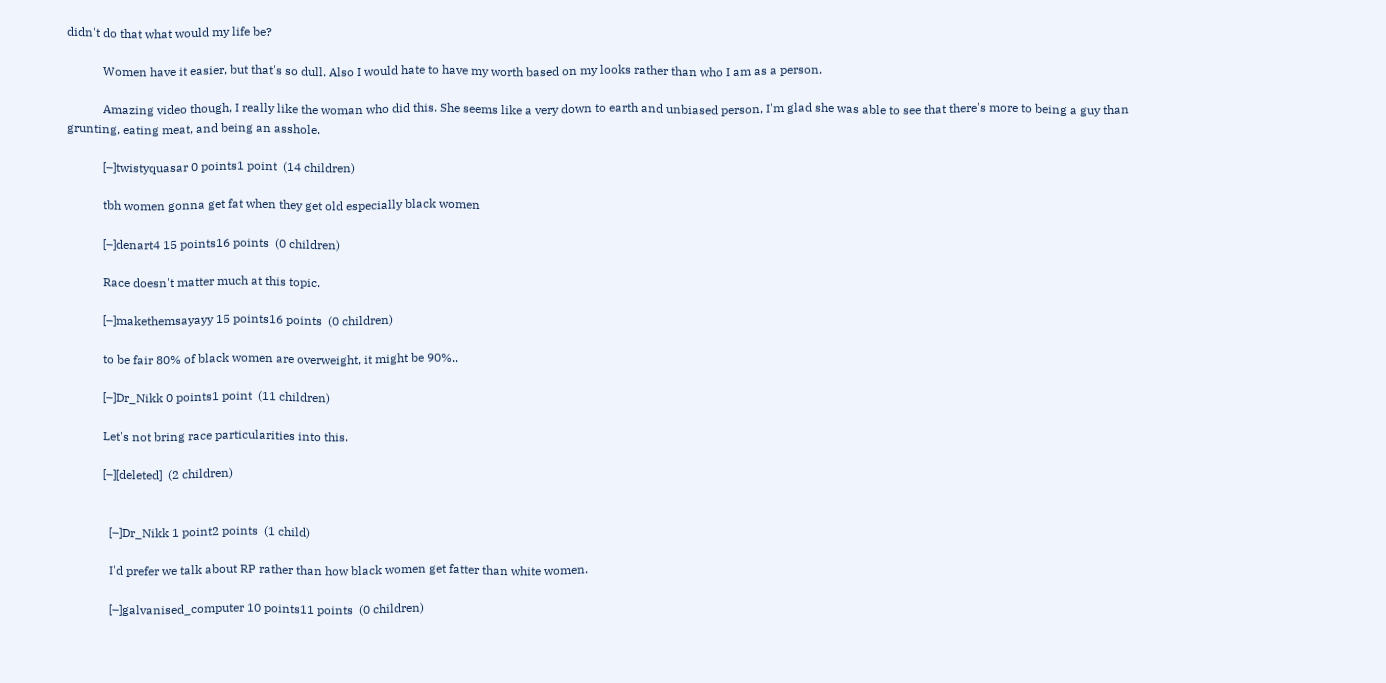didn't do that what would my life be?

            Women have it easier, but that's so dull. Also I would hate to have my worth based on my looks rather than who I am as a person.

            Amazing video though, I really like the woman who did this. She seems like a very down to earth and unbiased person, I'm glad she was able to see that there's more to being a guy than grunting, eating meat, and being an asshole.

            [–]twistyquasar 0 points1 point  (14 children)

            tbh women gonna get fat when they get old especially black women

            [–]denart4 15 points16 points  (0 children)

            Race doesn't matter much at this topic.

            [–]makethemsayayy 15 points16 points  (0 children)

            to be fair 80% of black women are overweight, it might be 90%..

            [–]Dr_Nikk 0 points1 point  (11 children)

            Let's not bring race particularities into this.

            [–][deleted]  (2 children)


              [–]Dr_Nikk 1 point2 points  (1 child)

              I'd prefer we talk about RP rather than how black women get fatter than white women.

              [–]galvanised_computer 10 points11 points  (0 children)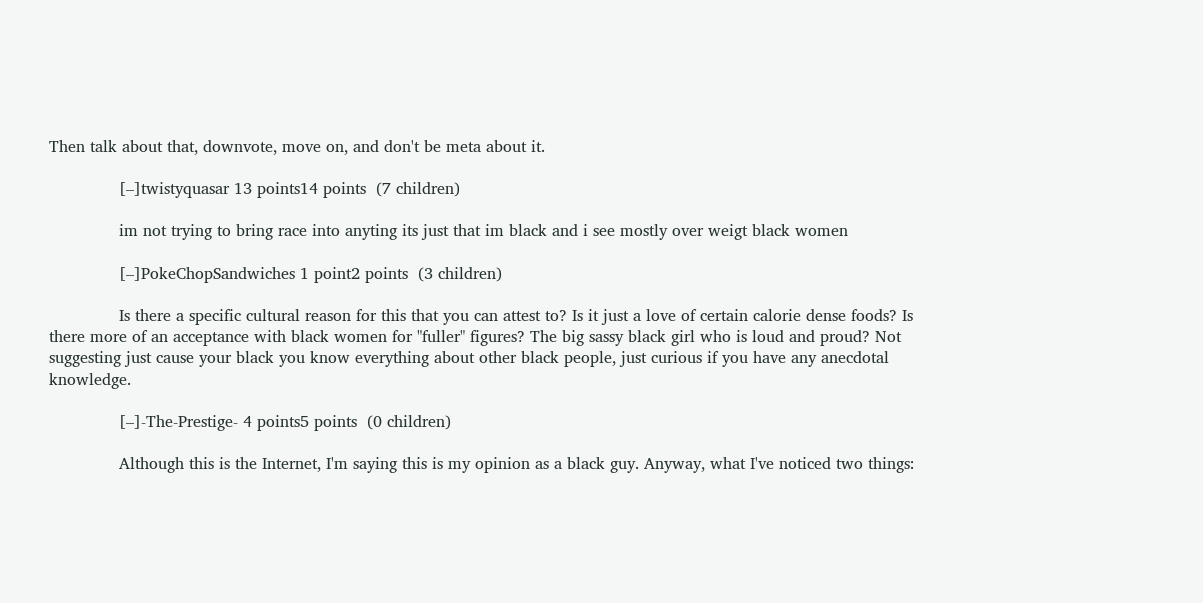Then talk about that, downvote, move on, and don't be meta about it.

              [–]twistyquasar 13 points14 points  (7 children)

              im not trying to bring race into anyting its just that im black and i see mostly over weigt black women

              [–]PokeChopSandwiches 1 point2 points  (3 children)

              Is there a specific cultural reason for this that you can attest to? Is it just a love of certain calorie dense foods? Is there more of an acceptance with black women for "fuller" figures? The big sassy black girl who is loud and proud? Not suggesting just cause your black you know everything about other black people, just curious if you have any anecdotal knowledge.

              [–]-The-Prestige- 4 points5 points  (0 children)

              Although this is the Internet, I'm saying this is my opinion as a black guy. Anyway, what I've noticed two things: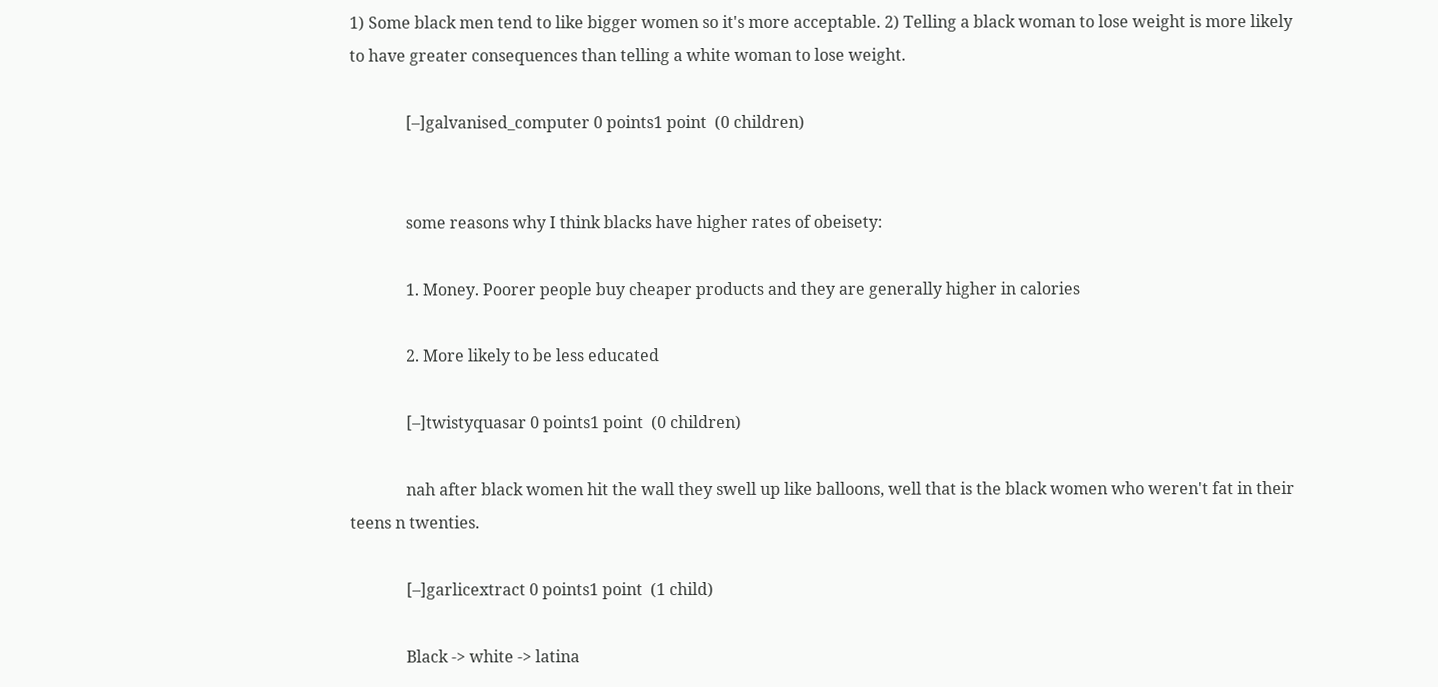1) Some black men tend to like bigger women so it's more acceptable. 2) Telling a black woman to lose weight is more likely to have greater consequences than telling a white woman to lose weight.

              [–]galvanised_computer 0 points1 point  (0 children)


              some reasons why I think blacks have higher rates of obeisety:

              1. Money. Poorer people buy cheaper products and they are generally higher in calories

              2. More likely to be less educated

              [–]twistyquasar 0 points1 point  (0 children)

              nah after black women hit the wall they swell up like balloons, well that is the black women who weren't fat in their teens n twenties.

              [–]garlicextract 0 points1 point  (1 child)

              Black -> white -> latina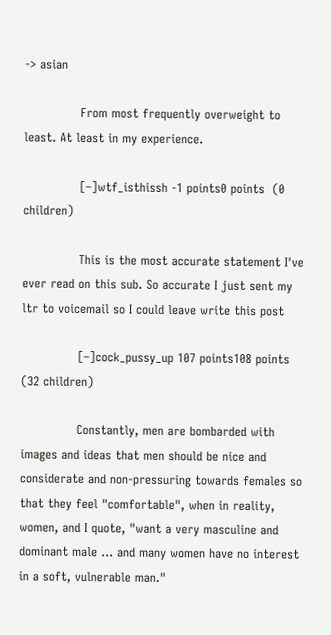-> asian

              From most frequently overweight to least. At least in my experience.

              [–]wtf_isthissh -1 points0 points  (0 children)

              This is the most accurate statement I've ever read on this sub. So accurate I just sent my ltr to voicemail so I could leave write this post

              [–]cock_pussy_up 107 points108 points  (32 children)

              Constantly, men are bombarded with images and ideas that men should be nice and considerate and non-pressuring towards females so that they feel "comfortable", when in reality, women, and I quote, "want a very masculine and dominant male ... and many women have no interest in a soft, vulnerable man."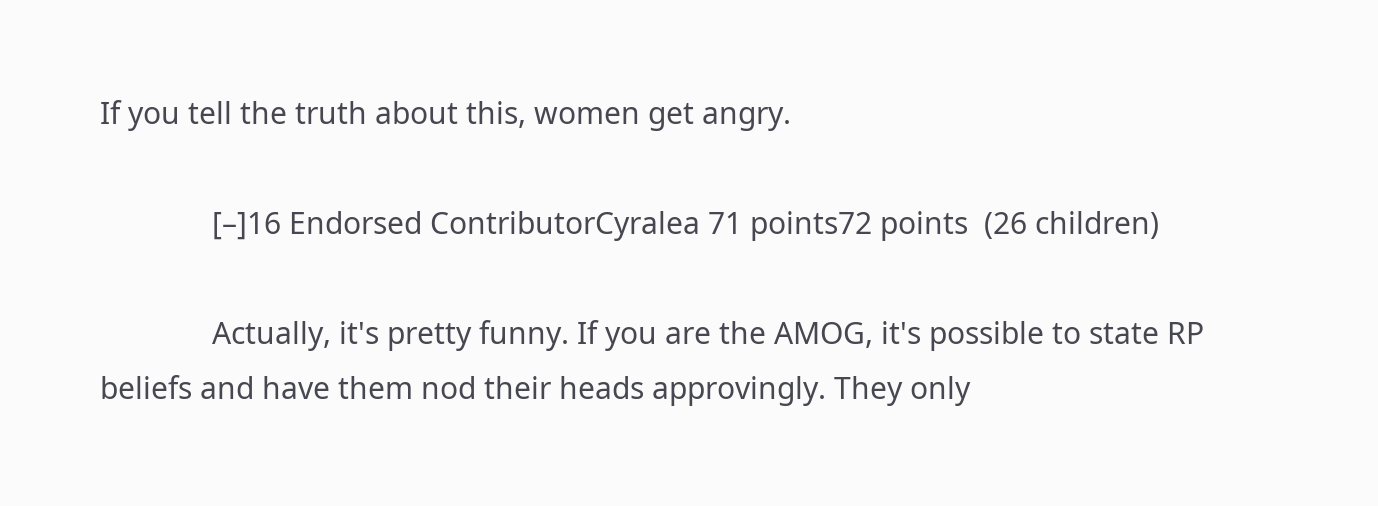If you tell the truth about this, women get angry.

              [–]16 Endorsed ContributorCyralea 71 points72 points  (26 children)

              Actually, it's pretty funny. If you are the AMOG, it's possible to state RP beliefs and have them nod their heads approvingly. They only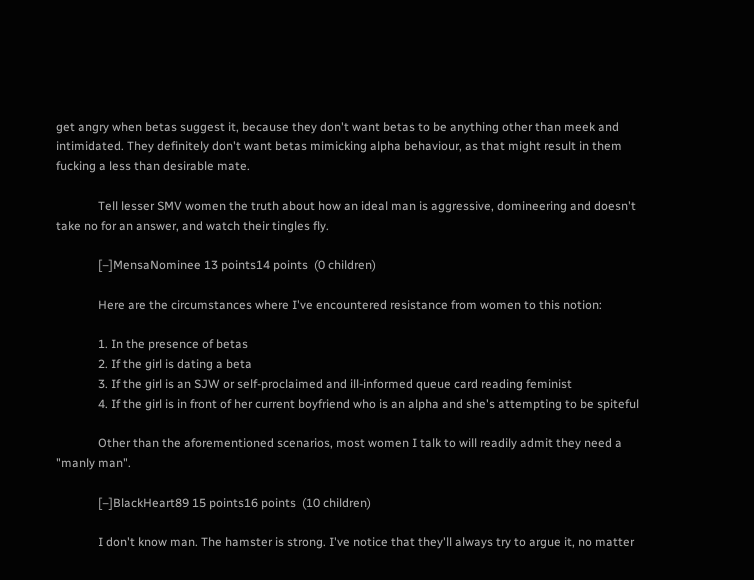get angry when betas suggest it, because they don't want betas to be anything other than meek and intimidated. They definitely don't want betas mimicking alpha behaviour, as that might result in them fucking a less than desirable mate.

              Tell lesser SMV women the truth about how an ideal man is aggressive, domineering and doesn't take no for an answer, and watch their tingles fly.

              [–]MensaNominee 13 points14 points  (0 children)

              Here are the circumstances where I've encountered resistance from women to this notion:

              1. In the presence of betas
              2. If the girl is dating a beta
              3. If the girl is an SJW or self-proclaimed and ill-informed queue card reading feminist
              4. If the girl is in front of her current boyfriend who is an alpha and she's attempting to be spiteful

              Other than the aforementioned scenarios, most women I talk to will readily admit they need a "manly man".

              [–]BlackHeart89 15 points16 points  (10 children)

              I don't know man. The hamster is strong. I've notice that they'll always try to argue it, no matter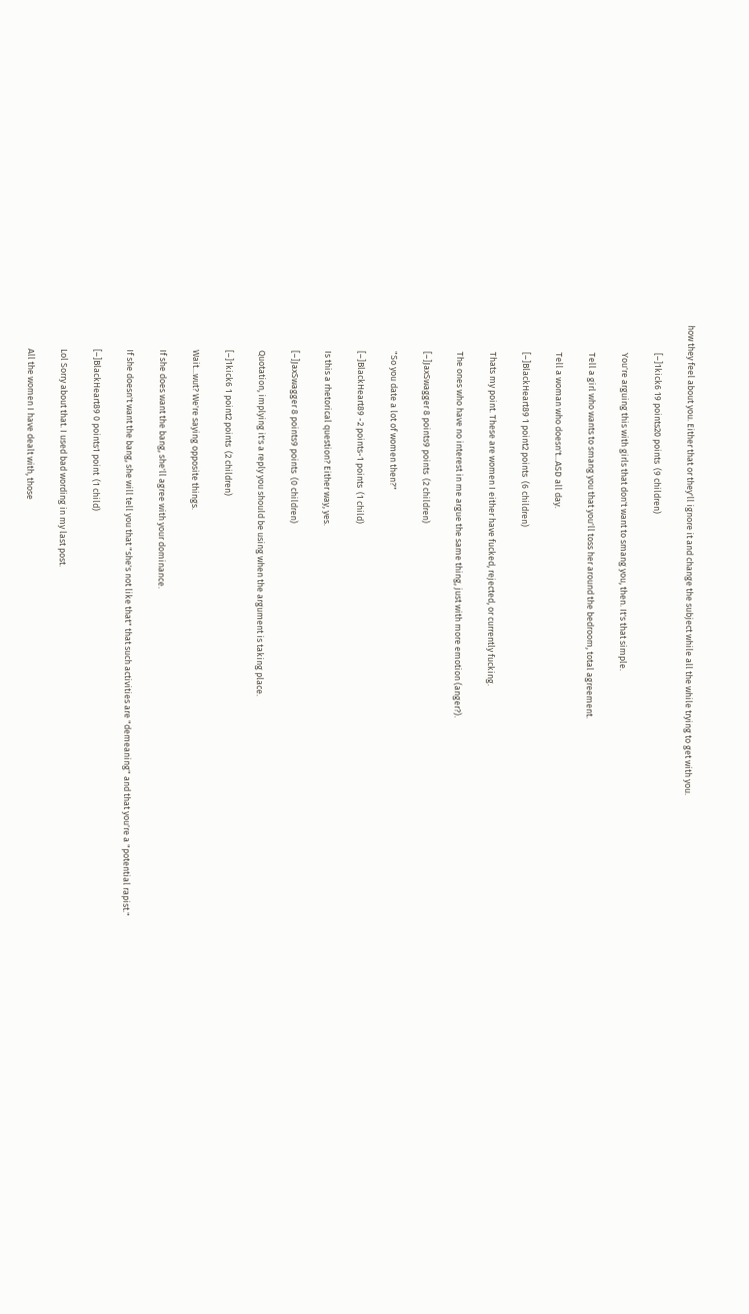how they feel about you. Either that or they'll ignore it and change the subject while all the while trying to get with you.

              [–]1kick6 19 points20 points  (9 children)

              You're arguing this with girls that don't want to smang you, then. It's that simple.

              Tell a girl who wants to smang you that you'll toss her around the bedroom, total agreement.

              Tell a woman who doesn't...ASD all day.

              [–]BlackHeart89 1 point2 points  (6 children)

              Thats my point. These are women I either have fucked, rejected, or currently fucking.

              The ones who have no interest in me argue the same thing, just with more emotion (anger?).

              [–]JaxSwagger 8 points9 points  (2 children)

              "So you date a lot of women then?"

              [–]BlackHeart89 -2 points-1 points  (1 child)

              Is this a rhetorical question? Either way, yes.

              [–]JaxSwagger 8 points9 points  (0 children)

              Quotation, implying it's a reply you should be using when the argument is taking place.

              [–]1kick6 1 point2 points  (2 children)

              Wait...wut? We're saying opposite things.

              If she does want the bang, she'll agree with your dominance.

              If she doesn't want the bang, she will tell you that "she's not like that" that such activities are "demeaning" and that you're a "potential rapist."

              [–]BlackHeart89 0 points1 point  (1 child)

              Lol Sorry about that. I used bad wording in my last post.

              All the women I have dealt with, those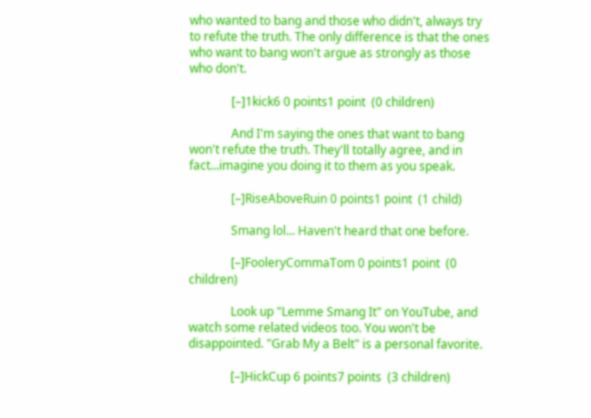who wanted to bang and those who didn't, always try to refute the truth. The only difference is that the ones who want to bang won't argue as strongly as those who don't.

              [–]1kick6 0 points1 point  (0 children)

              And I'm saying the ones that want to bang won't refute the truth. They'll totally agree, and in fact...imagine you doing it to them as you speak.

              [–]RiseAboveRuin 0 points1 point  (1 child)

              Smang lol... Haven't heard that one before.

              [–]FooleryCommaTom 0 points1 point  (0 children)

              Look up "Lemme Smang It" on YouTube, and watch some related videos too. You won't be disappointed. "Grab My a Belt" is a personal favorite.

              [–]HickCup 6 points7 points  (3 children)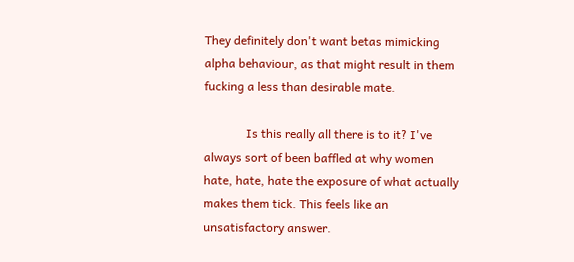They definitely don't want betas mimicking alpha behaviour, as that might result in them fucking a less than desirable mate.

              Is this really all there is to it? I've always sort of been baffled at why women hate, hate, hate the exposure of what actually makes them tick. This feels like an unsatisfactory answer.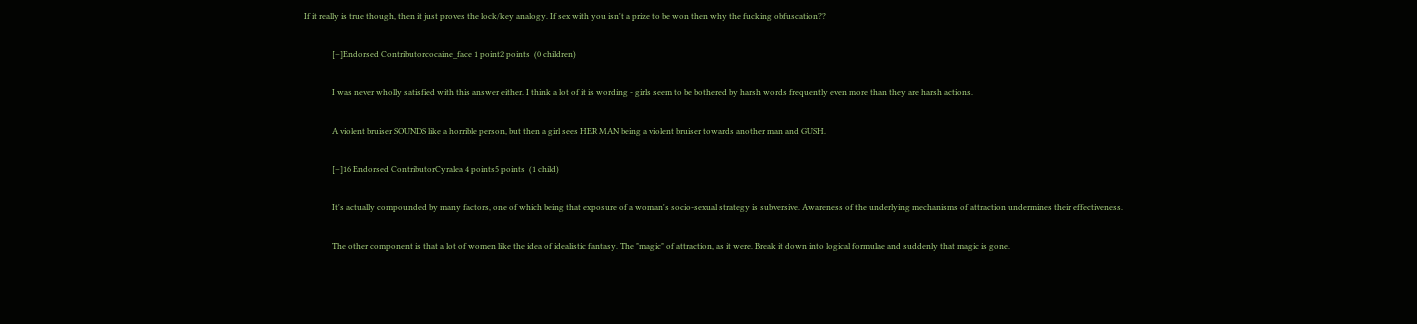If it really is true though, then it just proves the lock/key analogy. If sex with you isn't a prize to be won then why the fucking obfuscation??

              [–]Endorsed Contributorcocaine_face 1 point2 points  (0 children)

              I was never wholly satisfied with this answer either. I think a lot of it is wording - girls seem to be bothered by harsh words frequently even more than they are harsh actions.

              A violent bruiser SOUNDS like a horrible person, but then a girl sees HER MAN being a violent bruiser towards another man and GUSH.

              [–]16 Endorsed ContributorCyralea 4 points5 points  (1 child)

              It's actually compounded by many factors, one of which being that exposure of a woman's socio-sexual strategy is subversive. Awareness of the underlying mechanisms of attraction undermines their effectiveness.

              The other component is that a lot of women like the idea of idealistic fantasy. The "magic" of attraction, as it were. Break it down into logical formulae and suddenly that magic is gone.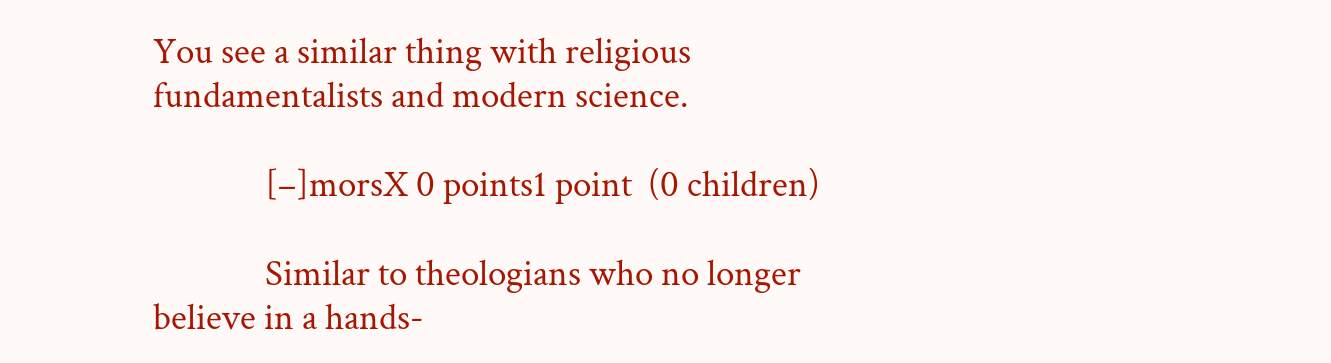You see a similar thing with religious fundamentalists and modern science.

              [–]morsX 0 points1 point  (0 children)

              Similar to theologians who no longer believe in a hands-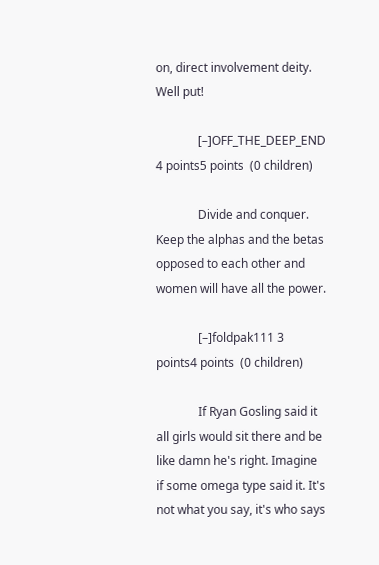on, direct involvement deity. Well put!

              [–]OFF_THE_DEEP_END 4 points5 points  (0 children)

              Divide and conquer. Keep the alphas and the betas opposed to each other and women will have all the power.

              [–]foldpak111 3 points4 points  (0 children)

              If Ryan Gosling said it all girls would sit there and be like damn he's right. Imagine if some omega type said it. It's not what you say, it's who says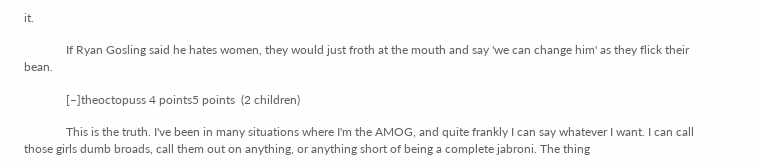it.

              If Ryan Gosling said he hates women, they would just froth at the mouth and say 'we can change him' as they flick their bean.

              [–]theoctopuss 4 points5 points  (2 children)

              This is the truth. I've been in many situations where I'm the AMOG, and quite frankly I can say whatever I want. I can call those girls dumb broads, call them out on anything, or anything short of being a complete jabroni. The thing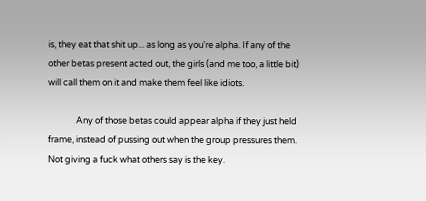is, they eat that shit up... as long as you're alpha. If any of the other betas present acted out, the girls (and me too, a little bit) will call them on it and make them feel like idiots.

              Any of those betas could appear alpha if they just held frame, instead of pussing out when the group pressures them. Not giving a fuck what others say is the key.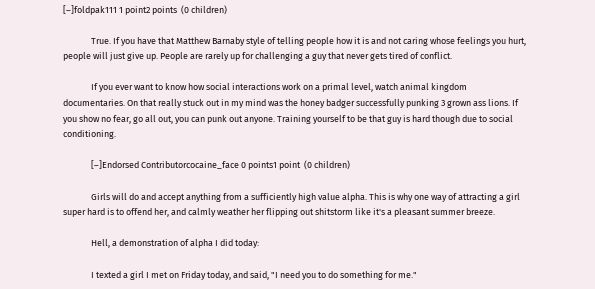[–]foldpak111 1 point2 points  (0 children)

              True. If you have that Matthew Barnaby style of telling people how it is and not caring whose feelings you hurt, people will just give up. People are rarely up for challenging a guy that never gets tired of conflict.

              If you ever want to know how social interactions work on a primal level, watch animal kingdom documentaries. On that really stuck out in my mind was the honey badger successfully punking 3 grown ass lions. If you show no fear, go all out, you can punk out anyone. Training yourself to be that guy is hard though due to social conditioning.

              [–]Endorsed Contributorcocaine_face 0 points1 point  (0 children)

              Girls will do and accept anything from a sufficiently high value alpha. This is why one way of attracting a girl super hard is to offend her, and calmly weather her flipping out shitstorm like it's a pleasant summer breeze.

              Hell, a demonstration of alpha I did today:

              I texted a girl I met on Friday today, and said, "I need you to do something for me."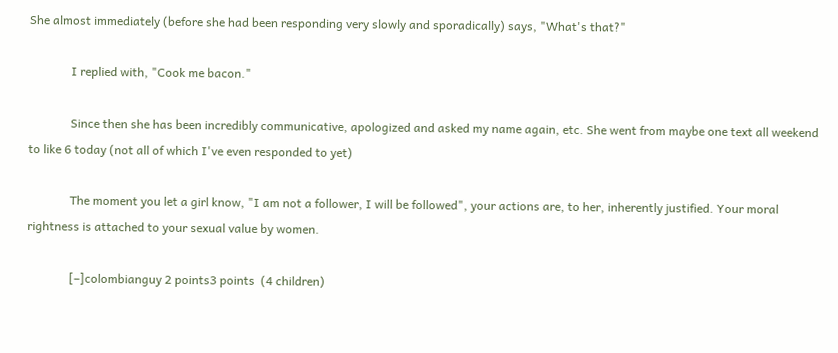She almost immediately (before she had been responding very slowly and sporadically) says, "What's that?"

              I replied with, "Cook me bacon."

              Since then she has been incredibly communicative, apologized and asked my name again, etc. She went from maybe one text all weekend to like 6 today (not all of which I've even responded to yet)

              The moment you let a girl know, "I am not a follower, I will be followed", your actions are, to her, inherently justified. Your moral rightness is attached to your sexual value by women.

              [–]colombianguy 2 points3 points  (4 children)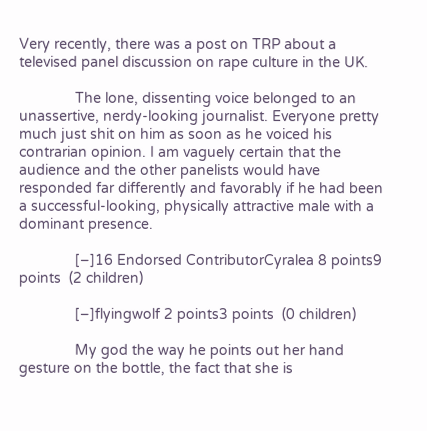Very recently, there was a post on TRP about a televised panel discussion on rape culture in the UK.

              The lone, dissenting voice belonged to an unassertive, nerdy-looking journalist. Everyone pretty much just shit on him as soon as he voiced his contrarian opinion. I am vaguely certain that the audience and the other panelists would have responded far differently and favorably if he had been a successful-looking, physically attractive male with a dominant presence.

              [–]16 Endorsed ContributorCyralea 8 points9 points  (2 children)

              [–]flyingwolf 2 points3 points  (0 children)

              My god the way he points out her hand gesture on the bottle, the fact that she is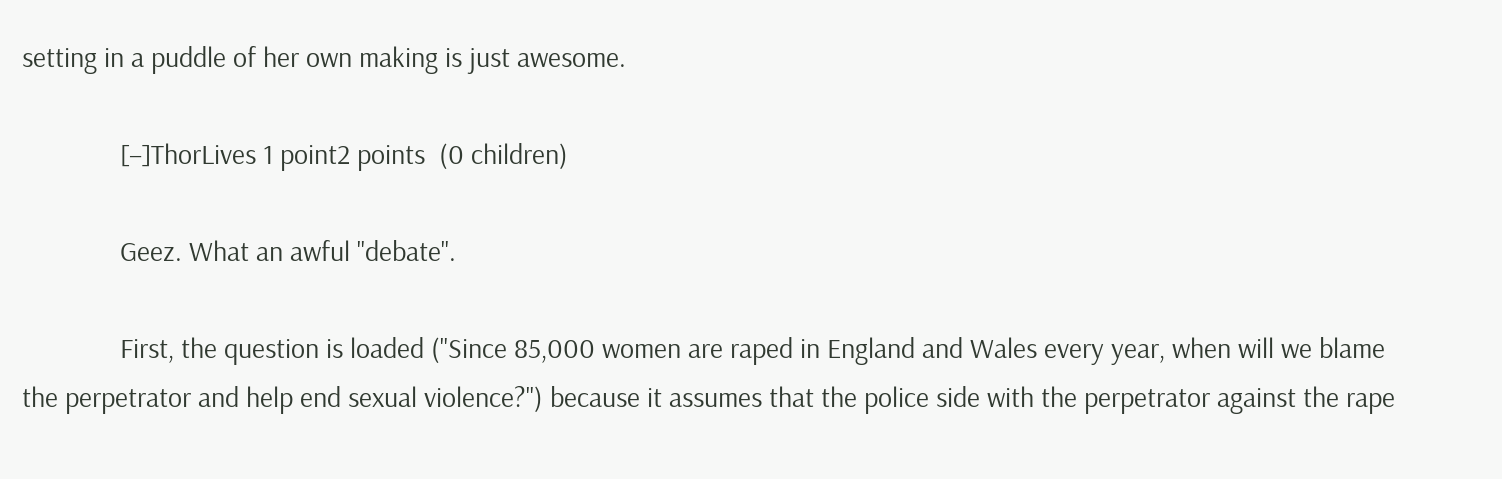setting in a puddle of her own making is just awesome.

              [–]ThorLives 1 point2 points  (0 children)

              Geez. What an awful "debate".

              First, the question is loaded ("Since 85,000 women are raped in England and Wales every year, when will we blame the perpetrator and help end sexual violence?") because it assumes that the police side with the perpetrator against the rape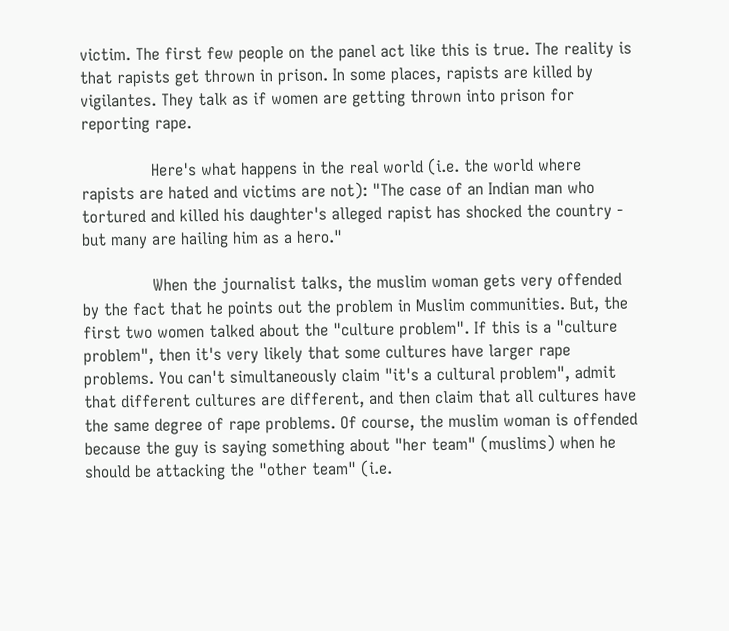victim. The first few people on the panel act like this is true. The reality is that rapists get thrown in prison. In some places, rapists are killed by vigilantes. They talk as if women are getting thrown into prison for reporting rape.

              Here's what happens in the real world (i.e. the world where rapists are hated and victims are not): "The case of an Indian man who tortured and killed his daughter's alleged rapist has shocked the country - but many are hailing him as a hero."

              When the journalist talks, the muslim woman gets very offended by the fact that he points out the problem in Muslim communities. But, the first two women talked about the "culture problem". If this is a "culture problem", then it's very likely that some cultures have larger rape problems. You can't simultaneously claim "it's a cultural problem", admit that different cultures are different, and then claim that all cultures have the same degree of rape problems. Of course, the muslim woman is offended because the guy is saying something about "her team" (muslims) when he should be attacking the "other team" (i.e.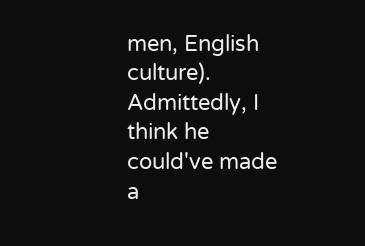men, English culture). Admittedly, I think he could've made a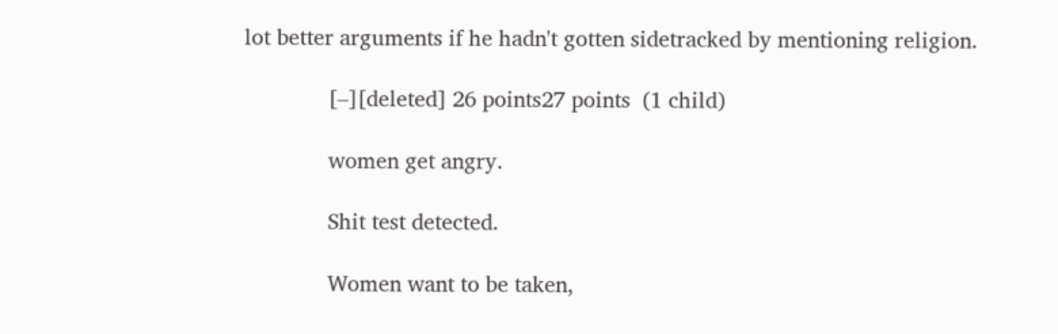lot better arguments if he hadn't gotten sidetracked by mentioning religion.

              [–][deleted] 26 points27 points  (1 child)

              women get angry.

              Shit test detected.

              Women want to be taken,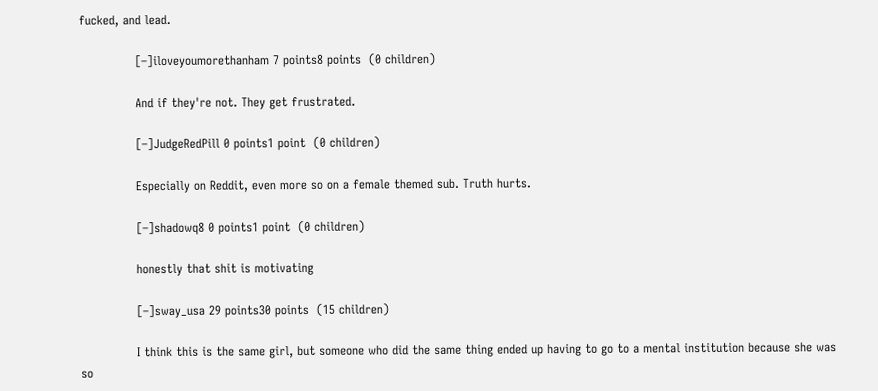fucked, and lead.

              [–]iloveyoumorethanham 7 points8 points  (0 children)

              And if they're not. They get frustrated.

              [–]JudgeRedPill 0 points1 point  (0 children)

              Especially on Reddit, even more so on a female themed sub. Truth hurts.

              [–]shadowq8 0 points1 point  (0 children)

              honestly that shit is motivating

              [–]sway_usa 29 points30 points  (15 children)

              I think this is the same girl, but someone who did the same thing ended up having to go to a mental institution because she was so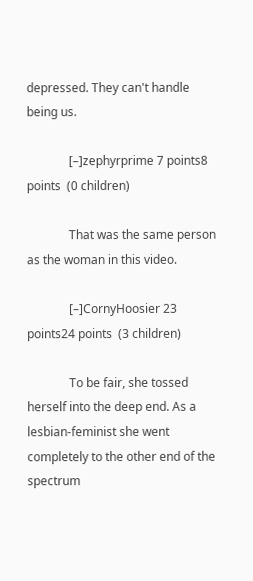depressed. They can't handle being us.

              [–]zephyrprime 7 points8 points  (0 children)

              That was the same person as the woman in this video.

              [–]CornyHoosier 23 points24 points  (3 children)

              To be fair, she tossed herself into the deep end. As a lesbian-feminist she went completely to the other end of the spectrum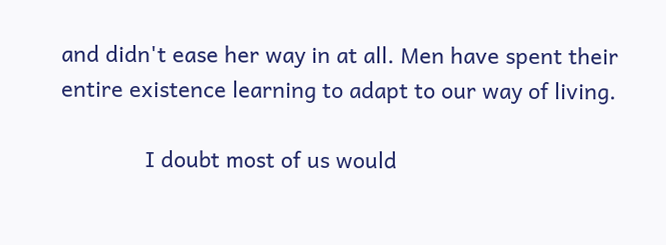and didn't ease her way in at all. Men have spent their entire existence learning to adapt to our way of living.

              I doubt most of us would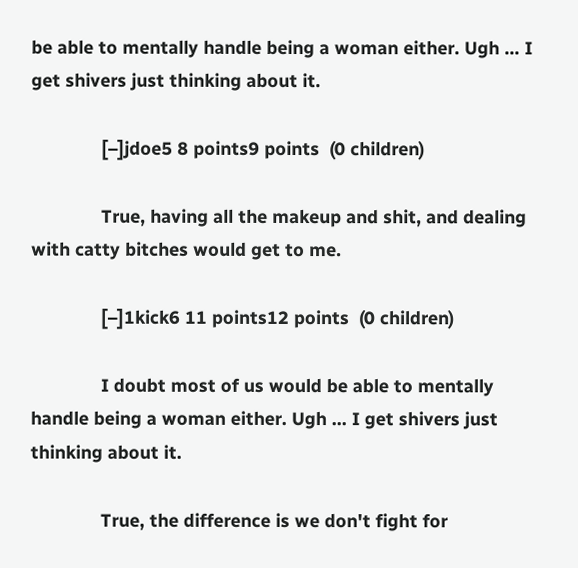be able to mentally handle being a woman either. Ugh ... I get shivers just thinking about it.

              [–]jdoe5 8 points9 points  (0 children)

              True, having all the makeup and shit, and dealing with catty bitches would get to me.

              [–]1kick6 11 points12 points  (0 children)

              I doubt most of us would be able to mentally handle being a woman either. Ugh ... I get shivers just thinking about it.

              True, the difference is we don't fight for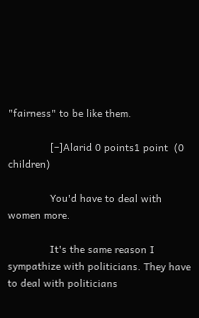"fairness" to be like them.

              [–]Alarid 0 points1 point  (0 children)

              You'd have to deal with women more.

              It's the same reason I sympathize with politicians. They have to deal with politicians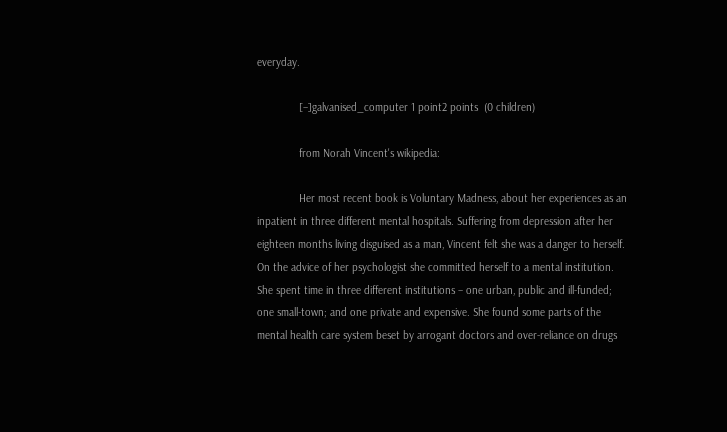everyday.

              [–]galvanised_computer 1 point2 points  (0 children)

              from Norah Vincent's wikipedia:

              Her most recent book is Voluntary Madness, about her experiences as an inpatient in three different mental hospitals. Suffering from depression after her eighteen months living disguised as a man, Vincent felt she was a danger to herself. On the advice of her psychologist she committed herself to a mental institution. She spent time in three different institutions – one urban, public and ill-funded; one small-town; and one private and expensive. She found some parts of the mental health care system beset by arrogant doctors and over-reliance on drugs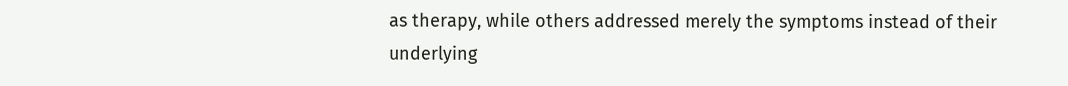as therapy, while others addressed merely the symptoms instead of their underlying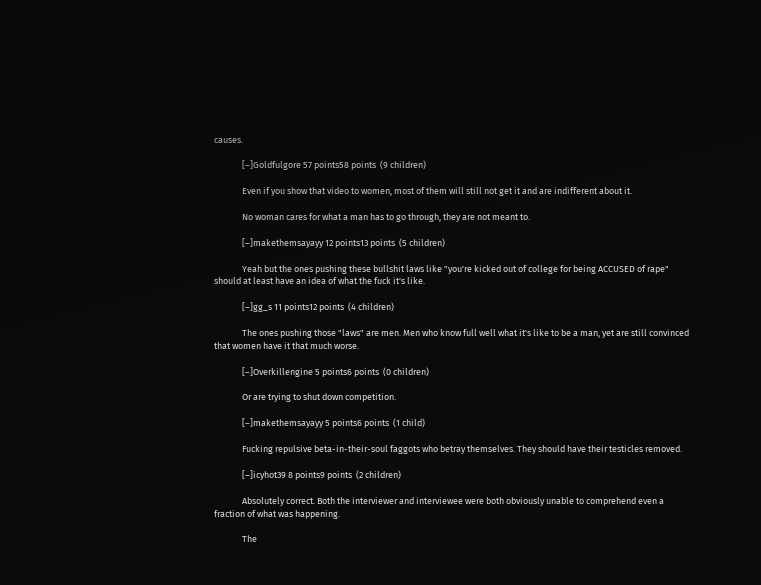causes.

              [–]Goldfulgore 57 points58 points  (9 children)

              Even if you show that video to women, most of them will still not get it and are indifferent about it.

              No woman cares for what a man has to go through, they are not meant to.

              [–]makethemsayayy 12 points13 points  (5 children)

              Yeah but the ones pushing these bullshit laws like "you're kicked out of college for being ACCUSED of rape" should at least have an idea of what the fuck it's like.

              [–]gg_s 11 points12 points  (4 children)

              The ones pushing those "laws" are men. Men who know full well what it's like to be a man, yet are still convinced that women have it that much worse.

              [–]Overkillengine 5 points6 points  (0 children)

              Or are trying to shut down competition.

              [–]makethemsayayy 5 points6 points  (1 child)

              Fucking repulsive beta-in-their-soul faggots who betray themselves. They should have their testicles removed.

              [–]icyhot39 8 points9 points  (2 children)

              Absolutely correct. Both the interviewer and interviewee were both obviously unable to comprehend even a fraction of what was happening.

              The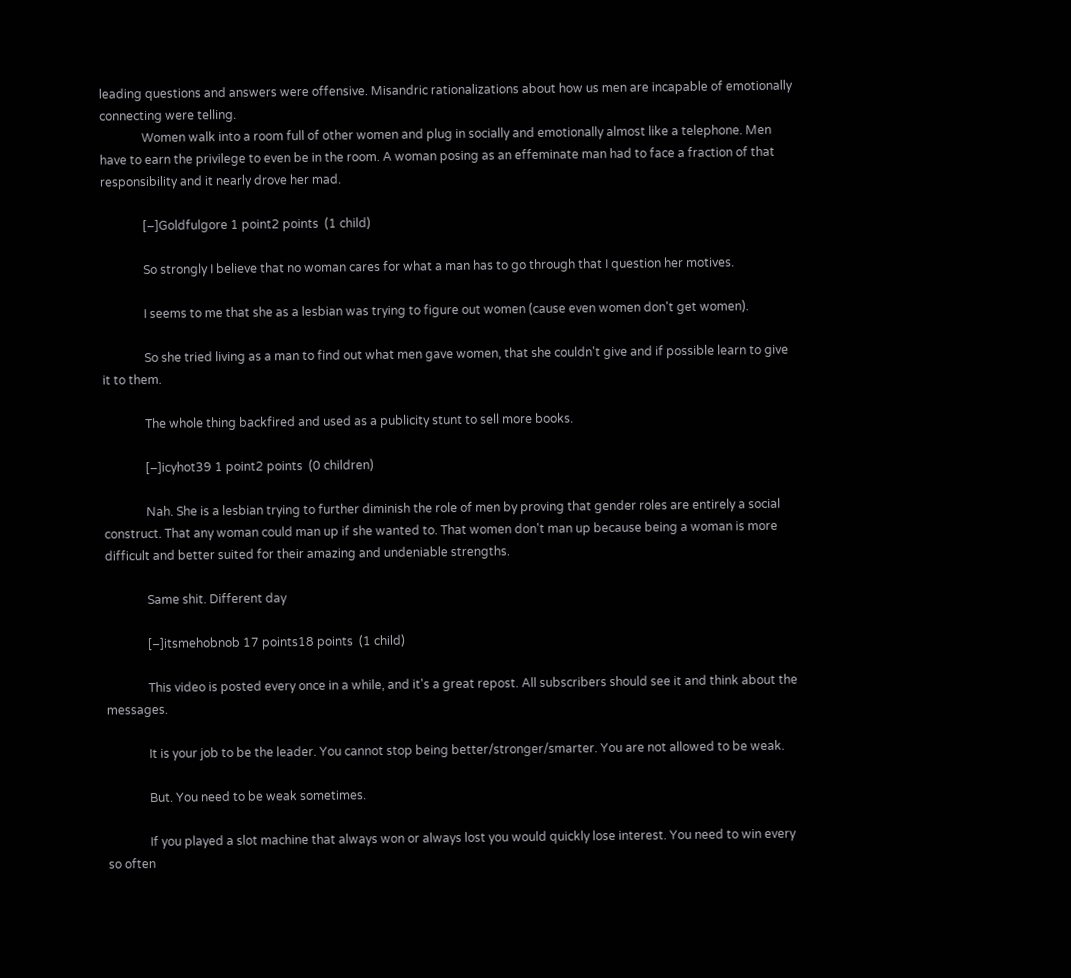leading questions and answers were offensive. Misandric rationalizations about how us men are incapable of emotionally connecting were telling.
              Women walk into a room full of other women and plug in socially and emotionally almost like a telephone. Men have to earn the privilege to even be in the room. A woman posing as an effeminate man had to face a fraction of that responsibility and it nearly drove her mad.

              [–]Goldfulgore 1 point2 points  (1 child)

              So strongly I believe that no woman cares for what a man has to go through that I question her motives.

              I seems to me that she as a lesbian was trying to figure out women (cause even women don't get women).

              So she tried living as a man to find out what men gave women, that she couldn't give and if possible learn to give it to them.

              The whole thing backfired and used as a publicity stunt to sell more books.

              [–]icyhot39 1 point2 points  (0 children)

              Nah. She is a lesbian trying to further diminish the role of men by proving that gender roles are entirely a social construct. That any woman could man up if she wanted to. That women don't man up because being a woman is more difficult and better suited for their amazing and undeniable strengths.

              Same shit. Different day

              [–]itsmehobnob 17 points18 points  (1 child)

              This video is posted every once in a while, and it's a great repost. All subscribers should see it and think about the messages.

              It is your job to be the leader. You cannot stop being better/stronger/smarter. You are not allowed to be weak.

              But. You need to be weak sometimes.

              If you played a slot machine that always won or always lost you would quickly lose interest. You need to win every so often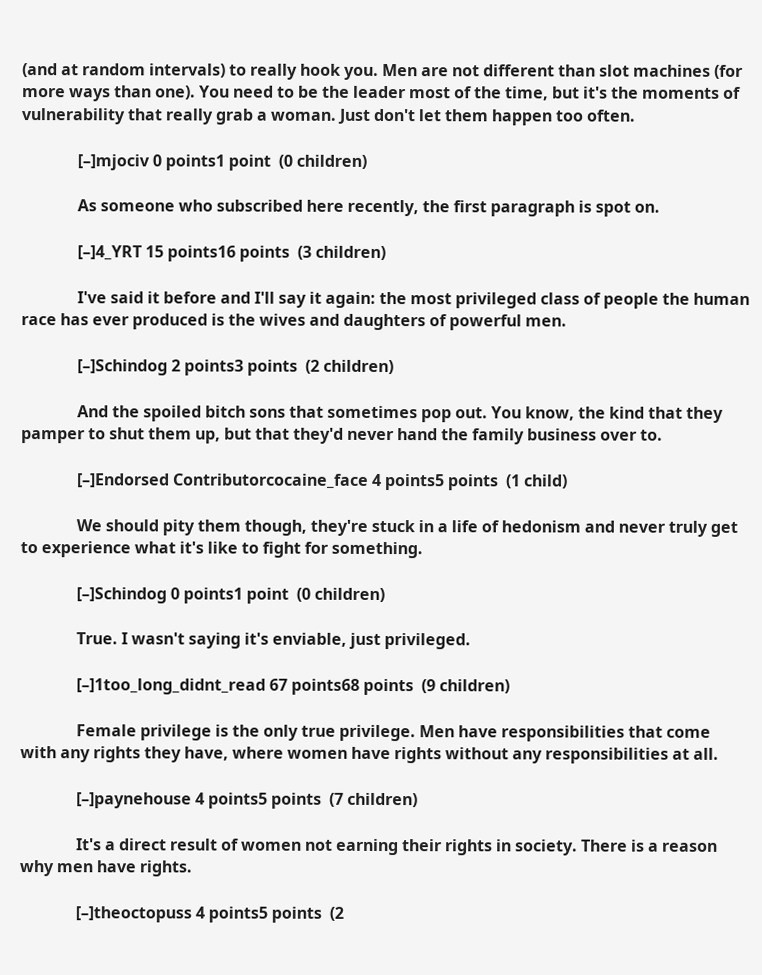(and at random intervals) to really hook you. Men are not different than slot machines (for more ways than one). You need to be the leader most of the time, but it's the moments of vulnerability that really grab a woman. Just don't let them happen too often.

              [–]mjociv 0 points1 point  (0 children)

              As someone who subscribed here recently, the first paragraph is spot on.

              [–]4_YRT 15 points16 points  (3 children)

              I've said it before and I'll say it again: the most privileged class of people the human race has ever produced is the wives and daughters of powerful men.

              [–]Schindog 2 points3 points  (2 children)

              And the spoiled bitch sons that sometimes pop out. You know, the kind that they pamper to shut them up, but that they'd never hand the family business over to.

              [–]Endorsed Contributorcocaine_face 4 points5 points  (1 child)

              We should pity them though, they're stuck in a life of hedonism and never truly get to experience what it's like to fight for something.

              [–]Schindog 0 points1 point  (0 children)

              True. I wasn't saying it's enviable, just privileged.

              [–]1too_long_didnt_read 67 points68 points  (9 children)

              Female privilege is the only true privilege. Men have responsibilities that come with any rights they have, where women have rights without any responsibilities at all.

              [–]paynehouse 4 points5 points  (7 children)

              It's a direct result of women not earning their rights in society. There is a reason why men have rights.

              [–]theoctopuss 4 points5 points  (2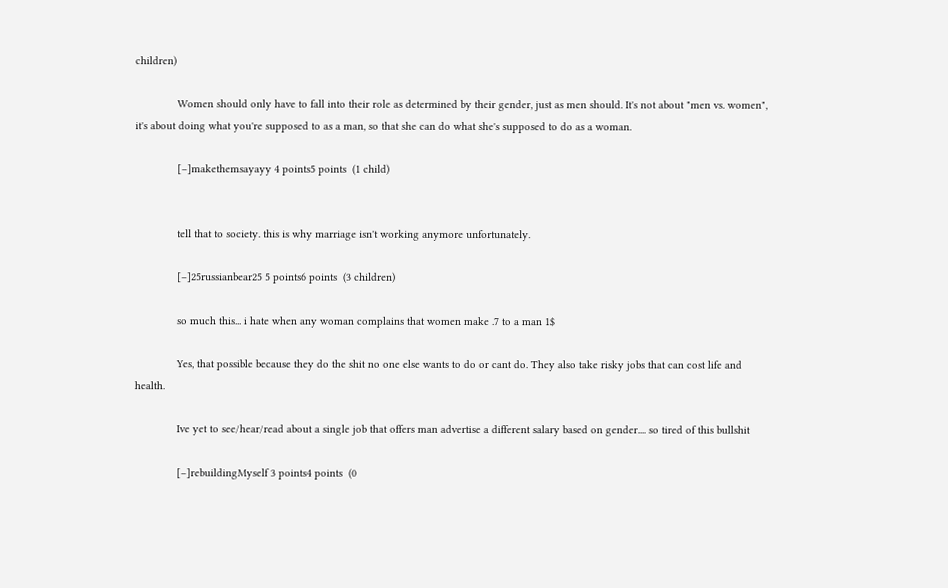children)

              Women should only have to fall into their role as determined by their gender, just as men should. It's not about "men vs. women", it's about doing what you're supposed to as a man, so that she can do what she's supposed to do as a woman.

              [–]makethemsayayy 4 points5 points  (1 child)


              tell that to society. this is why marriage isn't working anymore unfortunately.

              [–]25russianbear25 5 points6 points  (3 children)

              so much this... i hate when any woman complains that women make .7 to a man 1$

              Yes, that possible because they do the shit no one else wants to do or cant do. They also take risky jobs that can cost life and health.

              Ive yet to see/hear/read about a single job that offers man advertise a different salary based on gender.... so tired of this bullshit

              [–]rebuildingMyself 3 points4 points  (0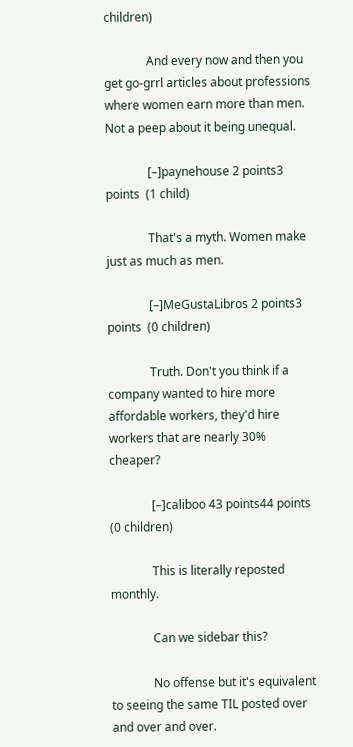children)

              And every now and then you get go-grrl articles about professions where women earn more than men. Not a peep about it being unequal.

              [–]paynehouse 2 points3 points  (1 child)

              That's a myth. Women make just as much as men.

              [–]MeGustaLibros 2 points3 points  (0 children)

              Truth. Don't you think if a company wanted to hire more affordable workers, they'd hire workers that are nearly 30% cheaper?

              [–]caliboo 43 points44 points  (0 children)

              This is literally reposted monthly.

              Can we sidebar this?

              No offense but it's equivalent to seeing the same TIL posted over and over and over.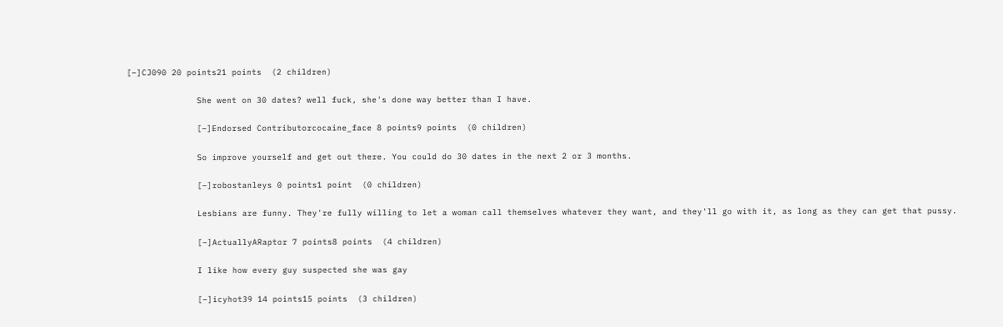[–]CJ090 20 points21 points  (2 children)

              She went on 30 dates? well fuck, she's done way better than I have.

              [–]Endorsed Contributorcocaine_face 8 points9 points  (0 children)

              So improve yourself and get out there. You could do 30 dates in the next 2 or 3 months.

              [–]robostanleys 0 points1 point  (0 children)

              Lesbians are funny. They're fully willing to let a woman call themselves whatever they want, and they'll go with it, as long as they can get that pussy.

              [–]ActuallyARaptor 7 points8 points  (4 children)

              I like how every guy suspected she was gay

              [–]icyhot39 14 points15 points  (3 children)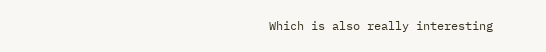Which is also really interesting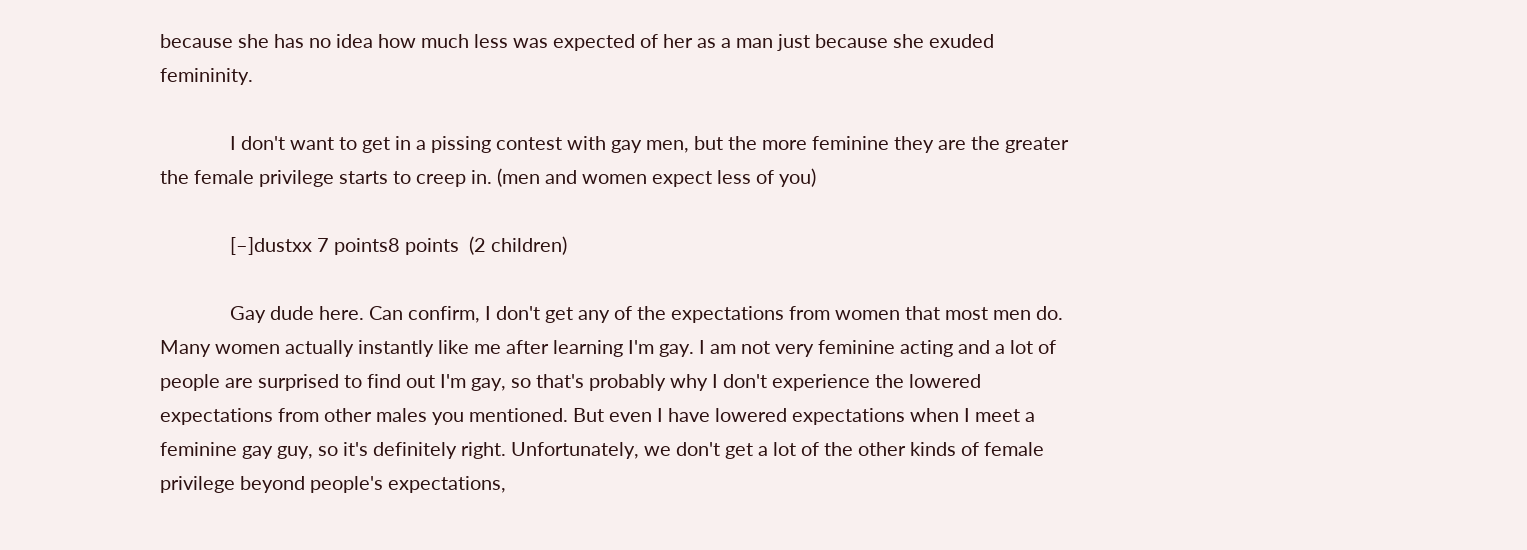because she has no idea how much less was expected of her as a man just because she exuded femininity.

              I don't want to get in a pissing contest with gay men, but the more feminine they are the greater the female privilege starts to creep in. (men and women expect less of you)

              [–]dustxx 7 points8 points  (2 children)

              Gay dude here. Can confirm, I don't get any of the expectations from women that most men do. Many women actually instantly like me after learning I'm gay. I am not very feminine acting and a lot of people are surprised to find out I'm gay, so that's probably why I don't experience the lowered expectations from other males you mentioned. But even I have lowered expectations when I meet a feminine gay guy, so it's definitely right. Unfortunately, we don't get a lot of the other kinds of female privilege beyond people's expectations,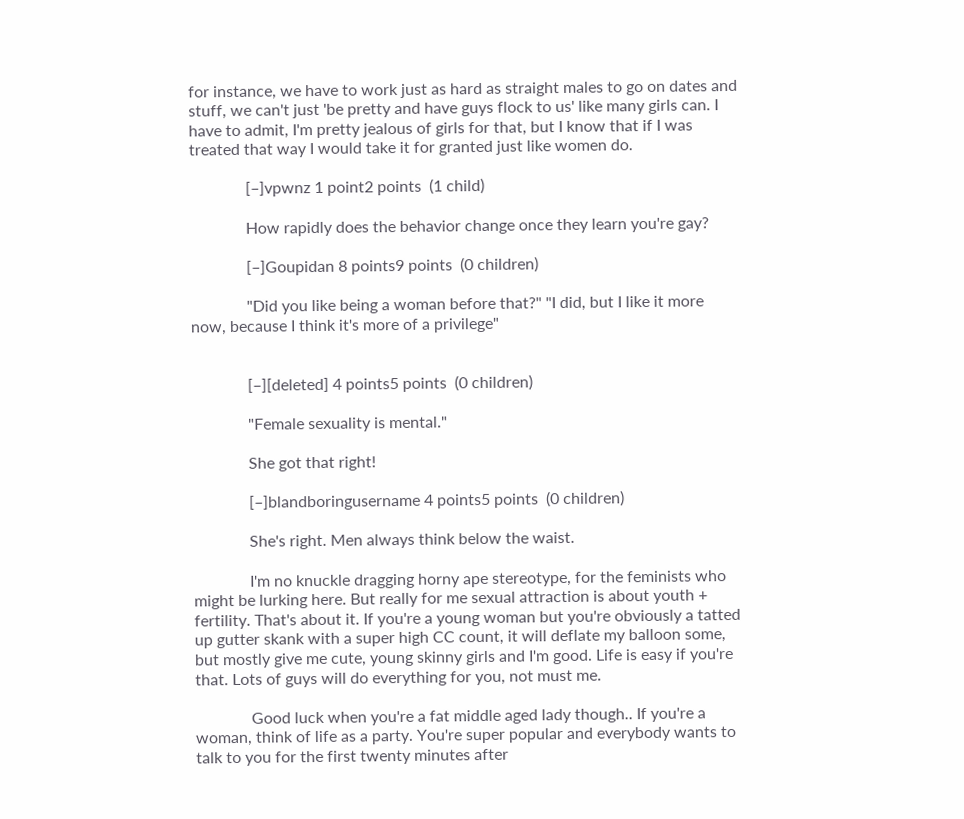for instance, we have to work just as hard as straight males to go on dates and stuff, we can't just 'be pretty and have guys flock to us' like many girls can. I have to admit, I'm pretty jealous of girls for that, but I know that if I was treated that way I would take it for granted just like women do.

              [–]vpwnz 1 point2 points  (1 child)

              How rapidly does the behavior change once they learn you're gay?

              [–]Goupidan 8 points9 points  (0 children)

              "Did you like being a woman before that?" "I did, but I like it more now, because I think it's more of a privilege"


              [–][deleted] 4 points5 points  (0 children)

              "Female sexuality is mental."

              She got that right!

              [–]blandboringusername 4 points5 points  (0 children)

              She's right. Men always think below the waist.

              I'm no knuckle dragging horny ape stereotype, for the feminists who might be lurking here. But really for me sexual attraction is about youth + fertility. That's about it. If you're a young woman but you're obviously a tatted up gutter skank with a super high CC count, it will deflate my balloon some, but mostly give me cute, young skinny girls and I'm good. Life is easy if you're that. Lots of guys will do everything for you, not must me.

              Good luck when you're a fat middle aged lady though.. If you're a woman, think of life as a party. You're super popular and everybody wants to talk to you for the first twenty minutes after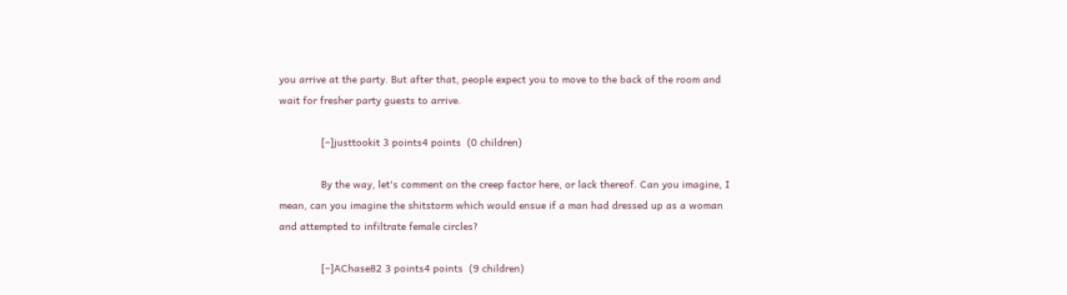you arrive at the party. But after that, people expect you to move to the back of the room and wait for fresher party guests to arrive.

              [–]justtookit 3 points4 points  (0 children)

              By the way, let's comment on the creep factor here, or lack thereof. Can you imagine, I mean, can you imagine the shitstorm which would ensue if a man had dressed up as a woman and attempted to infiltrate female circles?

              [–]AChase82 3 points4 points  (9 children)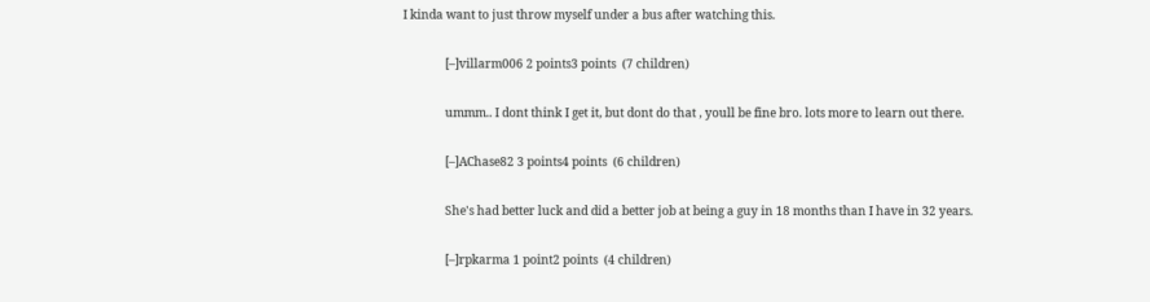I kinda want to just throw myself under a bus after watching this.

              [–]villarm006 2 points3 points  (7 children)

              ummm.. I dont think I get it, but dont do that , youll be fine bro. lots more to learn out there.

              [–]AChase82 3 points4 points  (6 children)

              She's had better luck and did a better job at being a guy in 18 months than I have in 32 years.

              [–]rpkarma 1 point2 points  (4 children)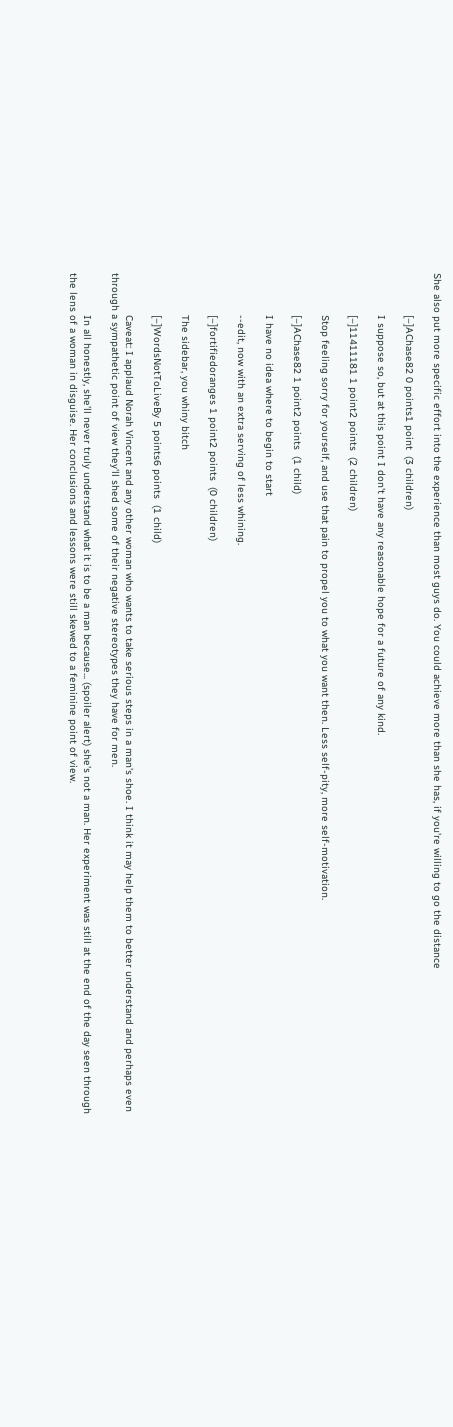She also put more specific effort into the experience than most guys do. You could achieve more than she has, if you're willing to go the distance

              [–]AChase82 0 points1 point  (3 children)

              I suppose so, but at this point I don't have any reasonable hope for a future of any kind.

              [–]11411181 1 point2 points  (2 children)

              Stop feeling sorry for yourself, and use that pain to propel you to what you want then. Less self-pity, more self-motivation.

              [–]AChase82 1 point2 points  (1 child)

              I have no idea where to begin to start

              --edit, now with an extra serving of less whining.

              [–]fortifiedoranges 1 point2 points  (0 children)

              The sidebar, you whiny bitch

              [–]WordsNotToLiveBy 5 points6 points  (1 child)

              Caveat: I applaud Norah Vincent and any other woman who wants to take serious steps in a man's shoe. I think it may help them to better understand and perhaps even through a sympathetic point of view they'll shed some of their negative stereotypes they have for men.

              In all honestly, she'll never truly understand what it is to be a man because... (spoiler alert) she's not a man. Her experiment was still at the end of the day seen through the lens of a woman in disguise. Her conclusions and lessons were still skewed to a feminine point of view.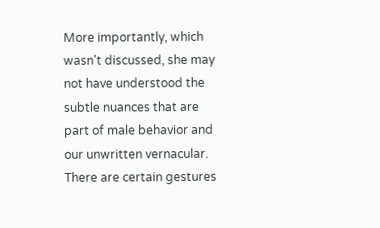More importantly, which wasn't discussed, she may not have understood the subtle nuances that are part of male behavior and our unwritten vernacular. There are certain gestures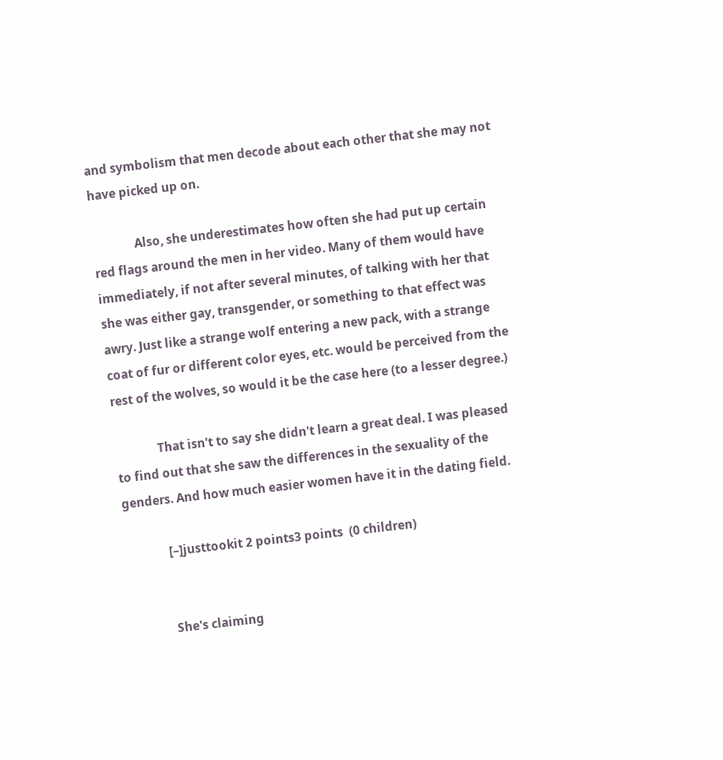and symbolism that men decode about each other that she may not have picked up on.

              Also, she underestimates how often she had put up certain red flags around the men in her video. Many of them would have immediately, if not after several minutes, of talking with her that she was either gay, transgender, or something to that effect was awry. Just like a strange wolf entering a new pack, with a strange coat of fur or different color eyes, etc. would be perceived from the rest of the wolves, so would it be the case here (to a lesser degree.)

              That isn't to say she didn't learn a great deal. I was pleased to find out that she saw the differences in the sexuality of the genders. And how much easier women have it in the dating field.

              [–]justtookit 2 points3 points  (0 children)


              She's claiming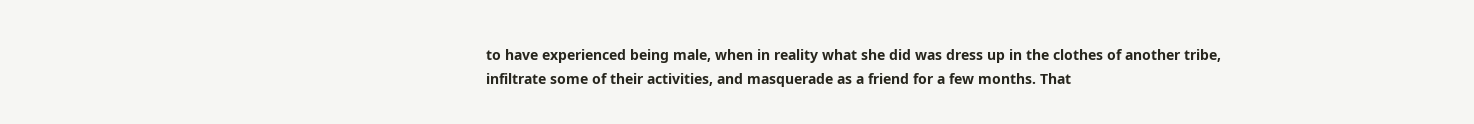to have experienced being male, when in reality what she did was dress up in the clothes of another tribe, infiltrate some of their activities, and masquerade as a friend for a few months. That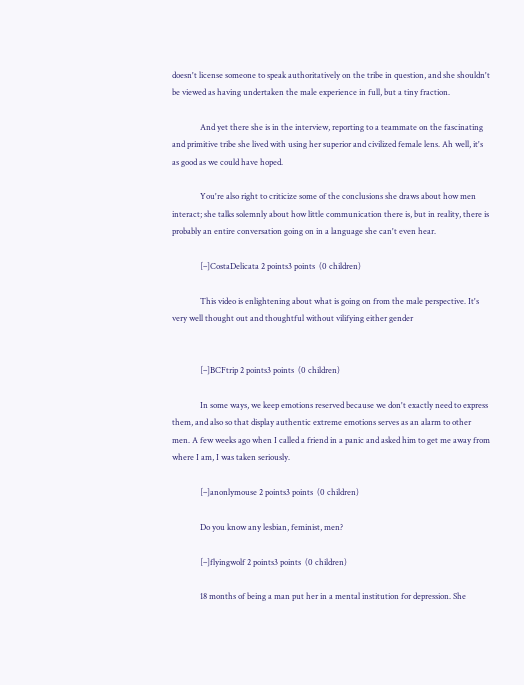doesn't license someone to speak authoritatively on the tribe in question, and she shouldn't be viewed as having undertaken the male experience in full, but a tiny fraction.

              And yet there she is in the interview, reporting to a teammate on the fascinating and primitive tribe she lived with using her superior and civilized female lens. Ah well, it's as good as we could have hoped.

              You're also right to criticize some of the conclusions she draws about how men interact; she talks solemnly about how little communication there is, but in reality, there is probably an entire conversation going on in a language she can't even hear.

              [–]CostaDelicata 2 points3 points  (0 children)

              This video is enlightening about what is going on from the male perspective. It's very well thought out and thoughtful without vilifying either gender


              [–]BCFtrip 2 points3 points  (0 children)

              In some ways, we keep emotions reserved because we don't exactly need to express them, and also so that display authentic extreme emotions serves as an alarm to other men. A few weeks ago when I called a friend in a panic and asked him to get me away from where I am, I was taken seriously.

              [–]anonlymouse 2 points3 points  (0 children)

              Do you know any lesbian, feminist, men?

              [–]flyingwolf 2 points3 points  (0 children)

              18 months of being a man put her in a mental institution for depression. She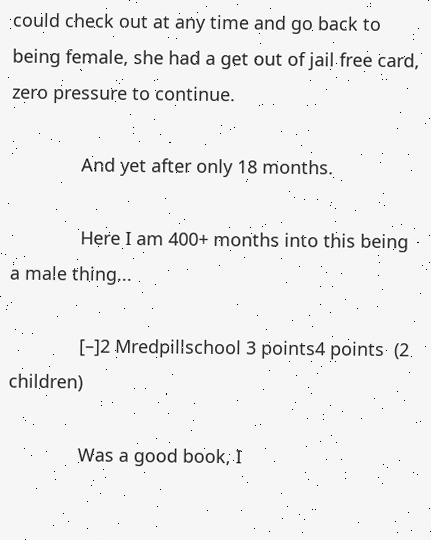could check out at any time and go back to being female, she had a get out of jail free card, zero pressure to continue.

              And yet after only 18 months.

              Here I am 400+ months into this being a male thing...

              [–]2 Mredpillschool 3 points4 points  (2 children)

              Was a good book, I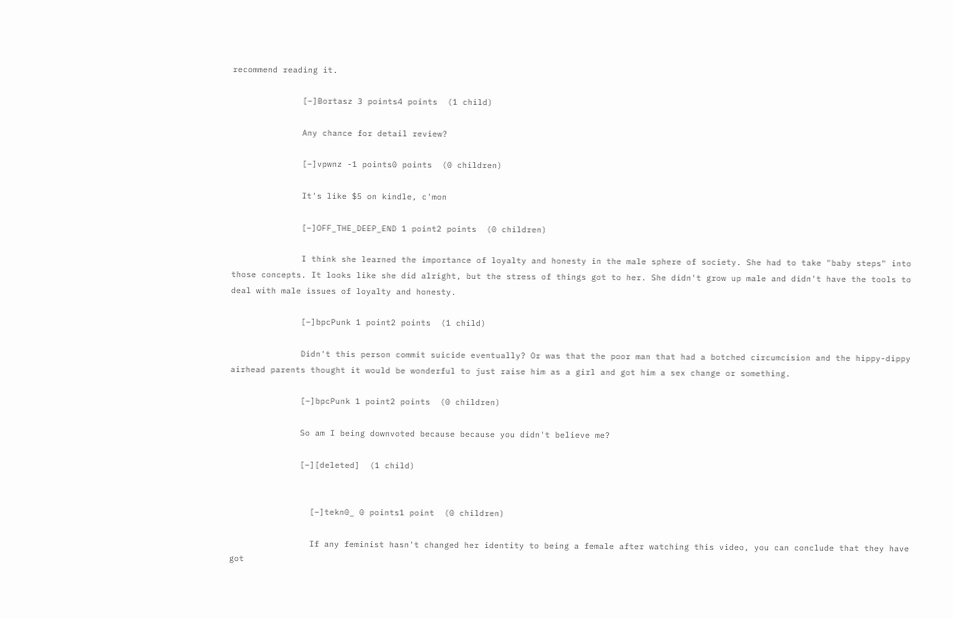recommend reading it.

              [–]Bortasz 3 points4 points  (1 child)

              Any chance for detail review?

              [–]vpwnz -1 points0 points  (0 children)

              It's like $5 on kindle, c'mon

              [–]OFF_THE_DEEP_END 1 point2 points  (0 children)

              I think she learned the importance of loyalty and honesty in the male sphere of society. She had to take "baby steps" into those concepts. It looks like she did alright, but the stress of things got to her. She didn't grow up male and didn't have the tools to deal with male issues of loyalty and honesty.

              [–]bpcPunk 1 point2 points  (1 child)

              Didn't this person commit suicide eventually? Or was that the poor man that had a botched circumcision and the hippy-dippy airhead parents thought it would be wonderful to just raise him as a girl and got him a sex change or something.

              [–]bpcPunk 1 point2 points  (0 children)

              So am I being downvoted because because you didn't believe me?

              [–][deleted]  (1 child)


                [–]tekn0_ 0 points1 point  (0 children)

                If any feminist hasn't changed her identity to being a female after watching this video, you can conclude that they have got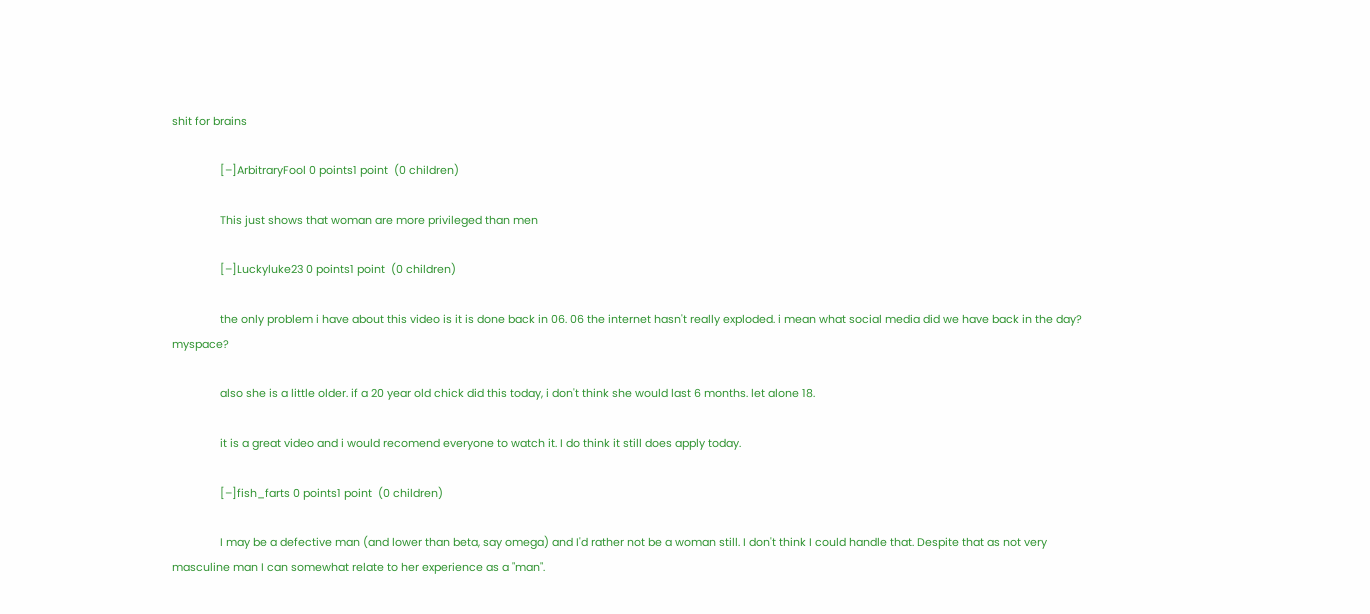shit for brains

                [–]ArbitraryFool 0 points1 point  (0 children)

                This just shows that woman are more privileged than men

                [–]Luckyluke23 0 points1 point  (0 children)

                the only problem i have about this video is it is done back in 06. 06 the internet hasn't really exploded. i mean what social media did we have back in the day? myspace?

                also she is a little older. if a 20 year old chick did this today, i don't think she would last 6 months. let alone 18.

                it is a great video and i would recomend everyone to watch it. I do think it still does apply today.

                [–]fish_farts 0 points1 point  (0 children)

                I may be a defective man (and lower than beta, say omega) and I'd rather not be a woman still. I don't think I could handle that. Despite that as not very masculine man I can somewhat relate to her experience as a "man".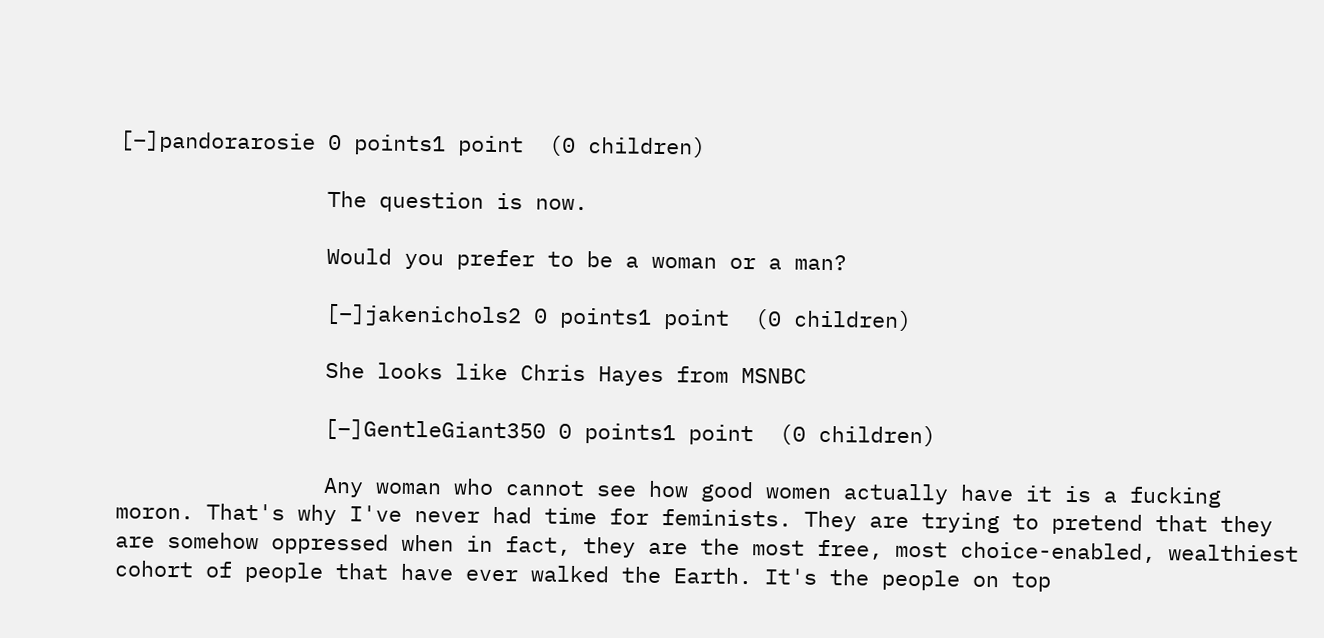[–]pandorarosie 0 points1 point  (0 children)

                The question is now.

                Would you prefer to be a woman or a man?

                [–]jakenichols2 0 points1 point  (0 children)

                She looks like Chris Hayes from MSNBC

                [–]GentleGiant350 0 points1 point  (0 children)

                Any woman who cannot see how good women actually have it is a fucking moron. That's why I've never had time for feminists. They are trying to pretend that they are somehow oppressed when in fact, they are the most free, most choice-enabled, wealthiest cohort of people that have ever walked the Earth. It's the people on top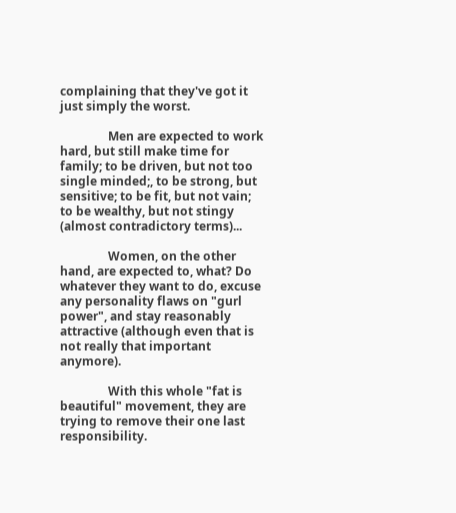complaining that they've got it just simply the worst.

                Men are expected to work hard, but still make time for family; to be driven, but not too single minded;, to be strong, but sensitive; to be fit, but not vain; to be wealthy, but not stingy (almost contradictory terms)...

                Women, on the other hand, are expected to, what? Do whatever they want to do, excuse any personality flaws on "gurl power", and stay reasonably attractive (although even that is not really that important anymore).

                With this whole "fat is beautiful" movement, they are trying to remove their one last responsibility.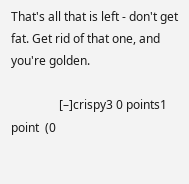That's all that is left - don't get fat. Get rid of that one, and you're golden.

                [–]crispy3 0 points1 point  (0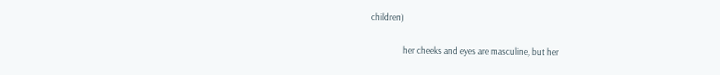children)

                her cheeks and eyes are masculine, but her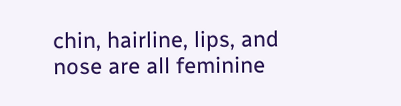chin, hairline, lips, and nose are all feminine